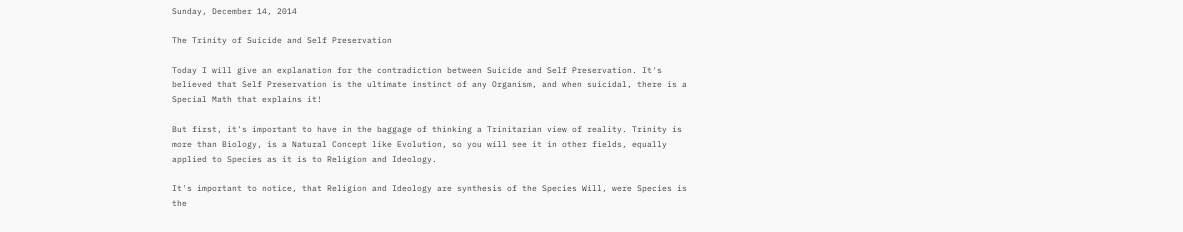Sunday, December 14, 2014

The Trinity of Suicide and Self Preservation

Today I will give an explanation for the contradiction between Suicide and Self Preservation. It's believed that Self Preservation is the ultimate instinct of any Organism, and when suicidal, there is a Special Math that explains it!

But first, it's important to have in the baggage of thinking a Trinitarian view of reality. Trinity is more than Biology, is a Natural Concept like Evolution, so you will see it in other fields, equally applied to Species as it is to Religion and Ideology.

It's important to notice, that Religion and Ideology are synthesis of the Species Will, were Species is the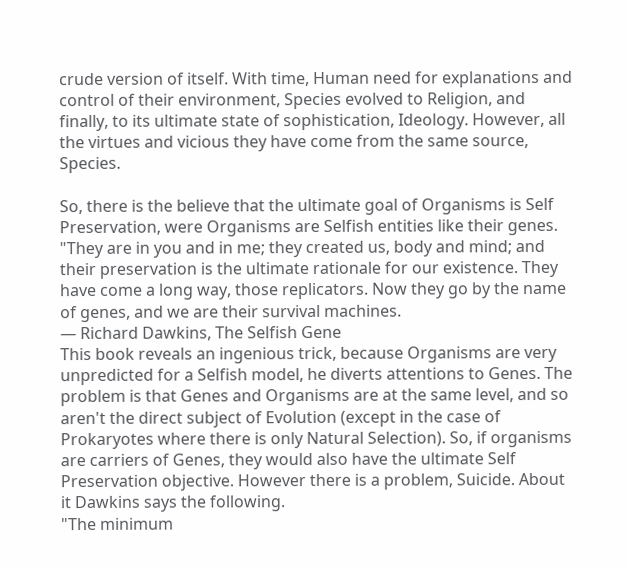crude version of itself. With time, Human need for explanations and control of their environment, Species evolved to Religion, and finally, to its ultimate state of sophistication, Ideology. However, all the virtues and vicious they have come from the same source, Species.

So, there is the believe that the ultimate goal of Organisms is Self Preservation, were Organisms are Selfish entities like their genes.
"They are in you and in me; they created us, body and mind; and their preservation is the ultimate rationale for our existence. They have come a long way, those replicators. Now they go by the name of genes, and we are their survival machines.
― Richard Dawkins, The Selfish Gene
This book reveals an ingenious trick, because Organisms are very unpredicted for a Selfish model, he diverts attentions to Genes. The problem is that Genes and Organisms are at the same level, and so aren't the direct subject of Evolution (except in the case of Prokaryotes where there is only Natural Selection). So, if organisms are carriers of Genes, they would also have the ultimate Self Preservation objective. However there is a problem, Suicide. About it Dawkins says the following.
"The minimum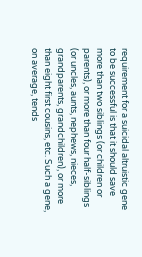requirement for a suicidal altruistic gene to be successful is that it should save more than two siblings (or children or parents), or more than four half-siblings (or uncles, aunts, nephews, nieces, grandparents, grandchildren), or more than eight first cousins, etc. Such a gene, on average, tends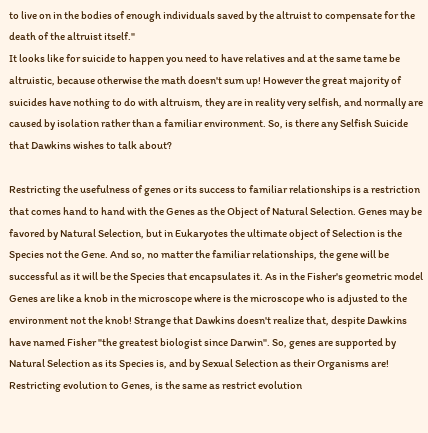to live on in the bodies of enough individuals saved by the altruist to compensate for the death of the altruist itself."
It looks like for suicide to happen you need to have relatives and at the same tame be altruistic, because otherwise the math doesn't sum up! However the great majority of suicides have nothing to do with altruism, they are in reality very selfish, and normally are caused by isolation rather than a familiar environment. So, is there any Selfish Suicide that Dawkins wishes to talk about?

Restricting the usefulness of genes or its success to familiar relationships is a restriction that comes hand to hand with the Genes as the Object of Natural Selection. Genes may be favored by Natural Selection, but in Eukaryotes the ultimate object of Selection is the Species not the Gene. And so, no matter the familiar relationships, the gene will be successful as it will be the Species that encapsulates it. As in the Fisher's geometric model Genes are like a knob in the microscope where is the microscope who is adjusted to the environment not the knob! Strange that Dawkins doesn't realize that, despite Dawkins have named Fisher "the greatest biologist since Darwin". So, genes are supported by Natural Selection as its Species is, and by Sexual Selection as their Organisms are! Restricting evolution to Genes, is the same as restrict evolution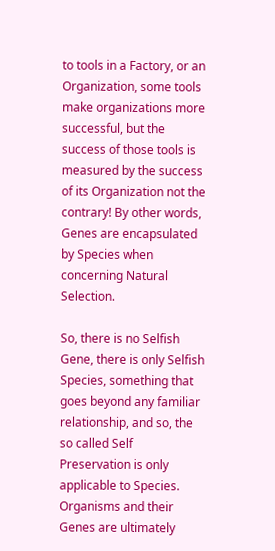to tools in a Factory, or an Organization, some tools make organizations more successful, but the success of those tools is measured by the success of its Organization not the contrary! By other words, Genes are encapsulated by Species when concerning Natural Selection.

So, there is no Selfish Gene, there is only Selfish Species, something that goes beyond any familiar relationship, and so, the so called Self Preservation is only applicable to Species. Organisms and their Genes are ultimately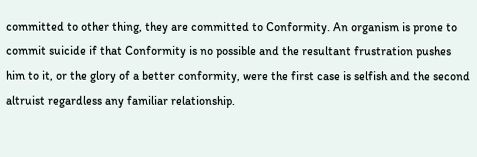committed to other thing, they are committed to Conformity. An organism is prone to commit suicide if that Conformity is no possible and the resultant frustration pushes him to it, or the glory of a better conformity, were the first case is selfish and the second altruist regardless any familiar relationship.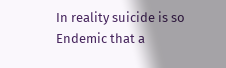In reality suicide is so Endemic that a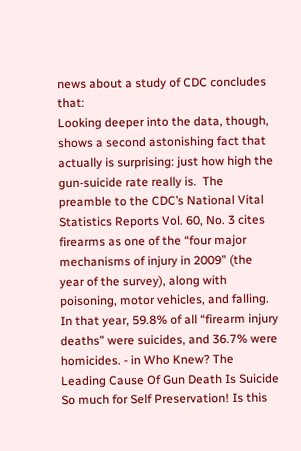news about a study of CDC concludes that:
Looking deeper into the data, though, shows a second astonishing fact that actually is surprising: just how high the gun-suicide rate really is.  The preamble to the CDC’s National Vital Statistics Reports Vol. 60, No. 3 cites firearms as one of the “four major mechanisms of injury in 2009” (the year of the survey), along with poisoning, motor vehicles, and falling.   In that year, 59.8% of all “firearm injury deaths” were suicides, and 36.7% were homicides. - in Who Knew? The Leading Cause Of Gun Death Is Suicide
So much for Self Preservation! Is this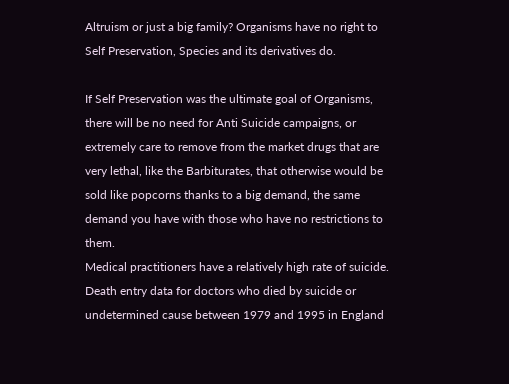Altruism or just a big family? Organisms have no right to Self Preservation, Species and its derivatives do.

If Self Preservation was the ultimate goal of Organisms, there will be no need for Anti Suicide campaigns, or extremely care to remove from the market drugs that are very lethal, like the Barbiturates, that otherwise would be sold like popcorns thanks to a big demand, the same demand you have with those who have no restrictions to them.
Medical practitioners have a relatively high rate of suicide. Death entry data for doctors who died by suicide or undetermined cause between 1979 and 1995 in England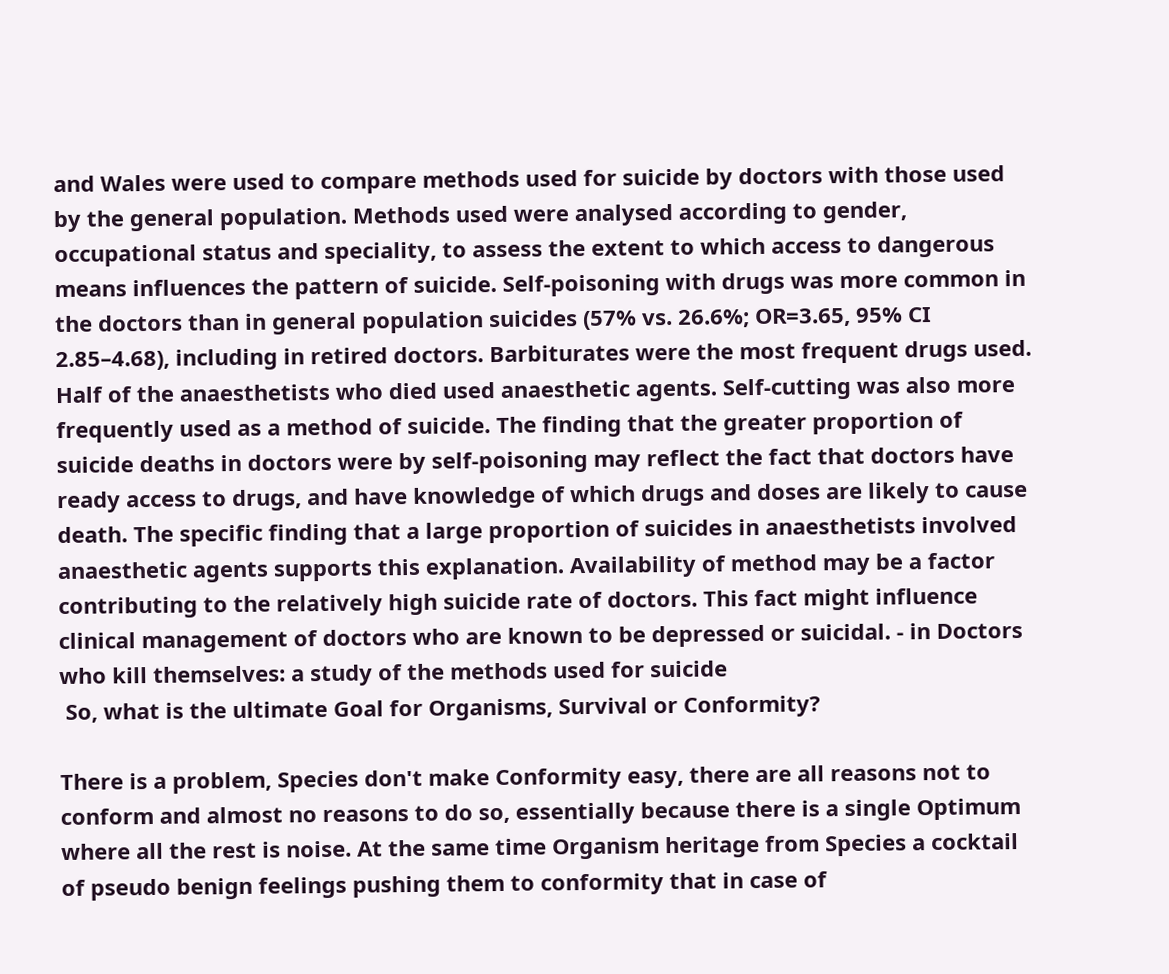and Wales were used to compare methods used for suicide by doctors with those used by the general population. Methods used were analysed according to gender, occupational status and speciality, to assess the extent to which access to dangerous means influences the pattern of suicide. Self‐poisoning with drugs was more common in the doctors than in general population suicides (57% vs. 26.6%; OR=3.65, 95% CI 2.85–4.68), including in retired doctors. Barbiturates were the most frequent drugs used. Half of the anaesthetists who died used anaesthetic agents. Self‐cutting was also more frequently used as a method of suicide. The finding that the greater proportion of suicide deaths in doctors were by self‐poisoning may reflect the fact that doctors have ready access to drugs, and have knowledge of which drugs and doses are likely to cause death. The specific finding that a large proportion of suicides in anaesthetists involved anaesthetic agents supports this explanation. Availability of method may be a factor contributing to the relatively high suicide rate of doctors. This fact might influence clinical management of doctors who are known to be depressed or suicidal. - in Doctors who kill themselves: a study of the methods used for suicide
 So, what is the ultimate Goal for Organisms, Survival or Conformity?

There is a problem, Species don't make Conformity easy, there are all reasons not to conform and almost no reasons to do so, essentially because there is a single Optimum where all the rest is noise. At the same time Organism heritage from Species a cocktail of pseudo benign feelings pushing them to conformity that in case of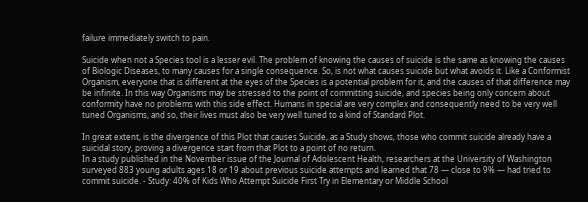failure immediately switch to pain.

Suicide when not a Species tool is a lesser evil. The problem of knowing the causes of suicide is the same as knowing the causes of Biologic Diseases, to many causes for a single consequence. So, is not what causes suicide but what avoids it. Like a Conformist Organism, everyone that is different at the eyes of the Species is a potential problem for it, and the causes of that difference may be infinite. In this way Organisms may be stressed to the point of committing suicide, and species being only concern about conformity have no problems with this side effect. Humans in special are very complex and consequently need to be very well tuned Organisms, and so, their lives must also be very well tuned to a kind of Standard Plot.

In great extent, is the divergence of this Plot that causes Suicide, as a Study shows, those who commit suicide already have a suicidal story, proving a divergence start from that Plot to a point of no return.
In a study published in the November issue of the Journal of Adolescent Health, researchers at the University of Washington surveyed 883 young adults ages 18 or 19 about previous suicide attempts and learned that 78 — close to 9% — had tried to commit suicide. - Study: 40% of Kids Who Attempt Suicide First Try in Elementary or Middle School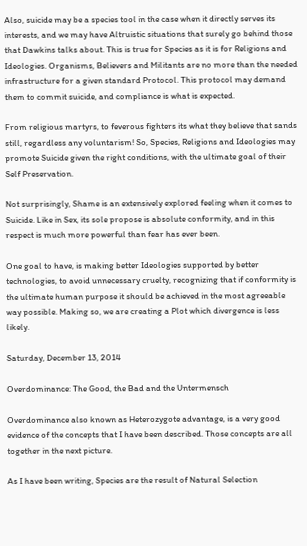Also, suicide may be a species tool in the case when it directly serves its interests, and we may have Altruistic situations that surely go behind those that Dawkins talks about. This is true for Species as it is for Religions and Ideologies. Organisms, Believers and Militants are no more than the needed infrastructure for a given standard Protocol. This protocol may demand them to commit suicide, and compliance is what is expected.

From religious martyrs, to feverous fighters its what they believe that sands still, regardless any voluntarism! So, Species, Religions and Ideologies may promote Suicide given the right conditions, with the ultimate goal of their Self Preservation.

Not surprisingly, Shame is an extensively explored feeling when it comes to Suicide. Like in Sex, its sole propose is absolute conformity, and in this respect is much more powerful than fear has ever been.

One goal to have, is making better Ideologies supported by better technologies, to avoid unnecessary cruelty, recognizing that if conformity is the ultimate human purpose it should be achieved in the most agreeable way possible. Making so, we are creating a Plot which divergence is less likely.

Saturday, December 13, 2014

Overdominance: The Good, the Bad and the Untermensch

Overdominance also known as Heterozygote advantage, is a very good evidence of the concepts that I have been described. Those concepts are all together in the next picture.

As I have been writing, Species are the result of Natural Selection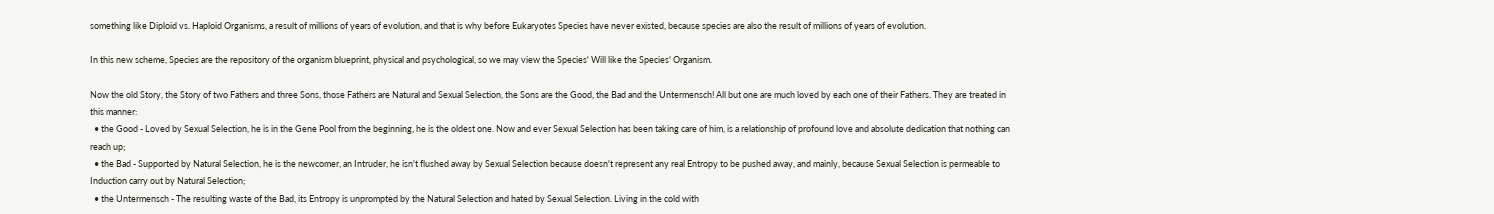something like Diploid vs. Haploid Organisms, a result of millions of years of evolution, and that is why before Eukaryotes Species have never existed, because species are also the result of millions of years of evolution.

In this new scheme, Species are the repository of the organism blueprint, physical and psychological, so we may view the Species' Will like the Species' Organism.

Now the old Story, the Story of two Fathers and three Sons, those Fathers are Natural and Sexual Selection, the Sons are the Good, the Bad and the Untermensch! All but one are much loved by each one of their Fathers. They are treated in this manner:
  • the Good - Loved by Sexual Selection, he is in the Gene Pool from the beginning, he is the oldest one. Now and ever Sexual Selection has been taking care of him, is a relationship of profound love and absolute dedication that nothing can reach up;
  • the Bad - Supported by Natural Selection, he is the newcomer, an Intruder, he isn't flushed away by Sexual Selection because doesn't represent any real Entropy to be pushed away, and mainly, because Sexual Selection is permeable to Induction carry out by Natural Selection;
  • the Untermensch - The resulting waste of the Bad, its Entropy is unprompted by the Natural Selection and hated by Sexual Selection. Living in the cold with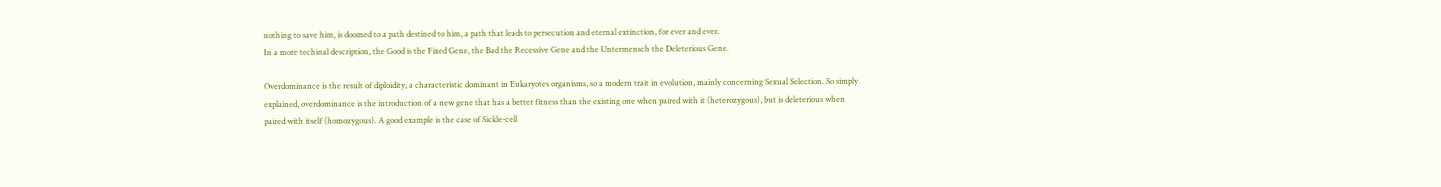nothing to save him, is doomed to a path destined to him, a path that leads to persecution and eternal extinction, for ever and ever.
In a more techinal description, the Good is the Fixed Gene, the Bad the Recessive Gene and the Untermensch the Deleterious Gene.

Overdominance is the result of diploidity, a characteristic dominant in Eukaryotes organisms, so a modern trait in evolution, mainly concerning Sexual Selection. So simply explained, overdominance is the introduction of a new gene that has a better fitness than the existing one when paired with it (heterozygous), but is deleterious when paired with itself (homozygous). A good example is the case of Sickle-cell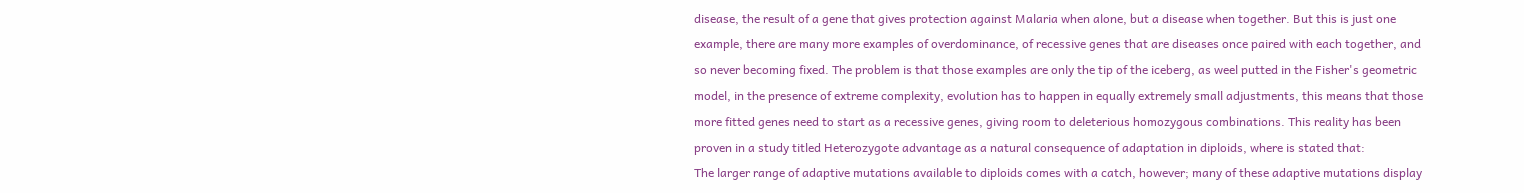disease, the result of a gene that gives protection against Malaria when alone, but a disease when together. But this is just one example, there are many more examples of overdominance, of recessive genes that are diseases once paired with each together, and so never becoming fixed. The problem is that those examples are only the tip of the iceberg, as weel putted in the Fisher's geometric model, in the presence of extreme complexity, evolution has to happen in equally extremely small adjustments, this means that those more fitted genes need to start as a recessive genes, giving room to deleterious homozygous combinations. This reality has been proven in a study titled Heterozygote advantage as a natural consequence of adaptation in diploids, where is stated that:
The larger range of adaptive mutations available to diploids comes with a catch, however; many of these adaptive mutations display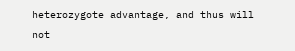heterozygote advantage, and thus will not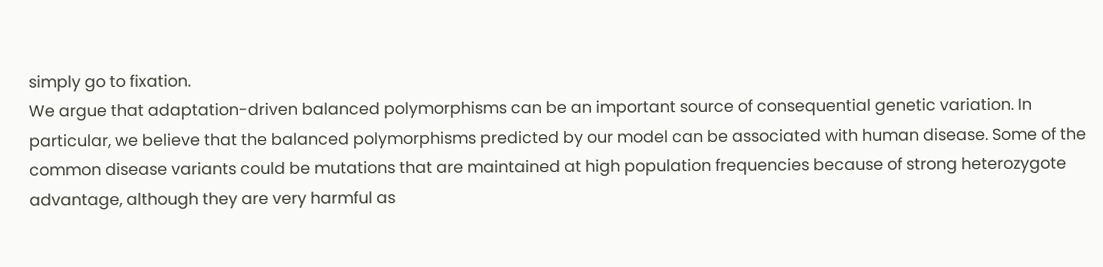simply go to fixation.
We argue that adaptation-driven balanced polymorphisms can be an important source of consequential genetic variation. In particular, we believe that the balanced polymorphisms predicted by our model can be associated with human disease. Some of the common disease variants could be mutations that are maintained at high population frequencies because of strong heterozygote advantage, although they are very harmful as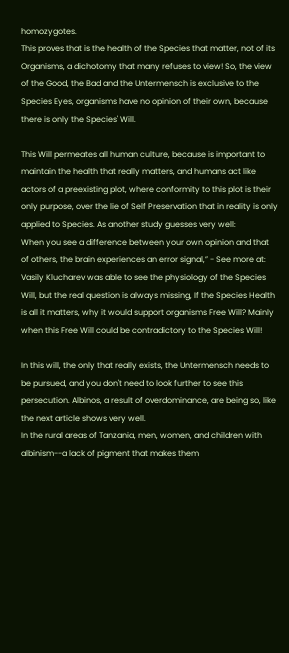homozygotes.
This proves that is the health of the Species that matter, not of its Organisms, a dichotomy that many refuses to view! So, the view of the Good, the Bad and the Untermensch is exclusive to the Species Eyes, organisms have no opinion of their own, because there is only the Species' Will.

This Will permeates all human culture, because is important to maintain the health that really matters, and humans act like actors of a preexisting plot, where conformity to this plot is their only purpose, over the lie of Self Preservation that in reality is only applied to Species. As another study guesses very well:
When you see a difference between your own opinion and that of others, the brain experiences an error signal,” - See more at:
Vasily Klucharev was able to see the physiology of the Species Will, but the real question is always missing, If the Species Health is all it matters, why it would support organisms Free Will? Mainly when this Free Will could be contradictory to the Species Will!

In this will, the only that really exists, the Untermensch needs to be pursued, and you don't need to look further to see this persecution. Albinos, a result of overdominance, are being so, like the next article shows very well.
In the rural areas of Tanzania, men, women, and children with albinism--a lack of pigment that makes them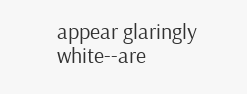appear glaringly white--are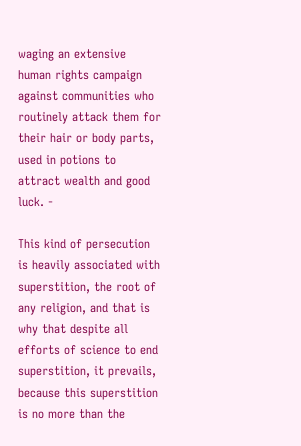waging an extensive human rights campaign against communities who routinely attack them for their hair or body parts, used in potions to attract wealth and good luck. -

This kind of persecution is heavily associated with superstition, the root of any religion, and that is why that despite all efforts of science to end superstition, it prevails, because this superstition is no more than the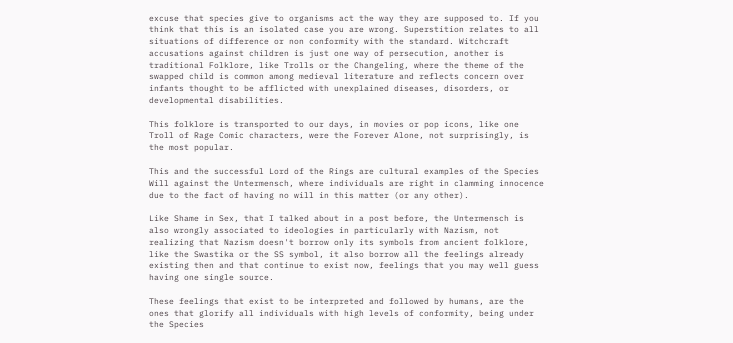excuse that species give to organisms act the way they are supposed to. If you think that this is an isolated case you are wrong. Superstition relates to all situations of difference or non conformity with the standard. Witchcraft accusations against children is just one way of persecution, another is traditional Folklore, like Trolls or the Changeling, where the theme of the swapped child is common among medieval literature and reflects concern over infants thought to be afflicted with unexplained diseases, disorders, or developmental disabilities.

This folklore is transported to our days, in movies or pop icons, like one Troll of Rage Comic characters, were the Forever Alone, not surprisingly, is the most popular.

This and the successful Lord of the Rings are cultural examples of the Species Will against the Untermensch, where individuals are right in clamming innocence due to the fact of having no will in this matter (or any other).

Like Shame in Sex, that I talked about in a post before, the Untermensch is also wrongly associated to ideologies in particularly with Nazism, not realizing that Nazism doesn't borrow only its symbols from ancient folklore, like the Swastika or the SS symbol, it also borrow all the feelings already existing then and that continue to exist now, feelings that you may well guess having one single source.

These feelings that exist to be interpreted and followed by humans, are the ones that glorify all individuals with high levels of conformity, being under the Species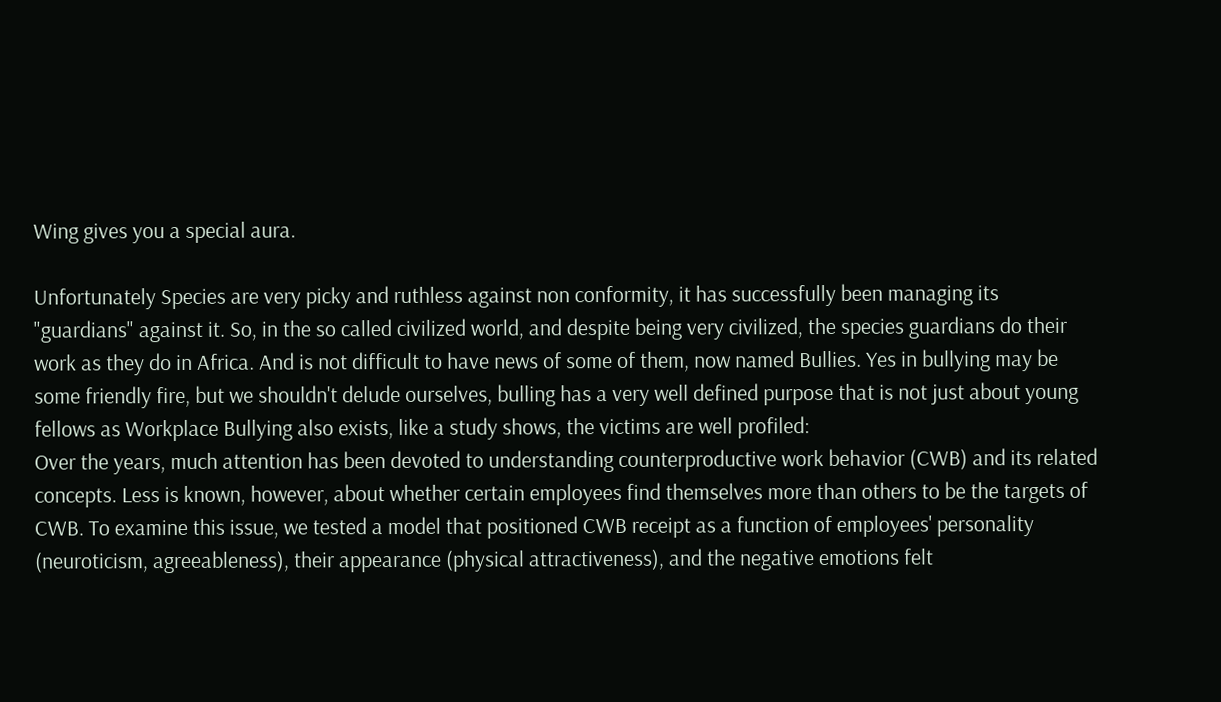Wing gives you a special aura.

Unfortunately Species are very picky and ruthless against non conformity, it has successfully been managing its "guardians" against it. So, in the so called civilized world, and despite being very civilized, the species guardians do their work as they do in Africa. And is not difficult to have news of some of them, now named Bullies. Yes in bullying may be some friendly fire, but we shouldn't delude ourselves, bulling has a very well defined purpose that is not just about young fellows as Workplace Bullying also exists, like a study shows, the victims are well profiled:
Over the years, much attention has been devoted to understanding counterproductive work behavior (CWB) and its related concepts. Less is known, however, about whether certain employees find themselves more than others to be the targets of CWB. To examine this issue, we tested a model that positioned CWB receipt as a function of employees' personality (neuroticism, agreeableness), their appearance (physical attractiveness), and the negative emotions felt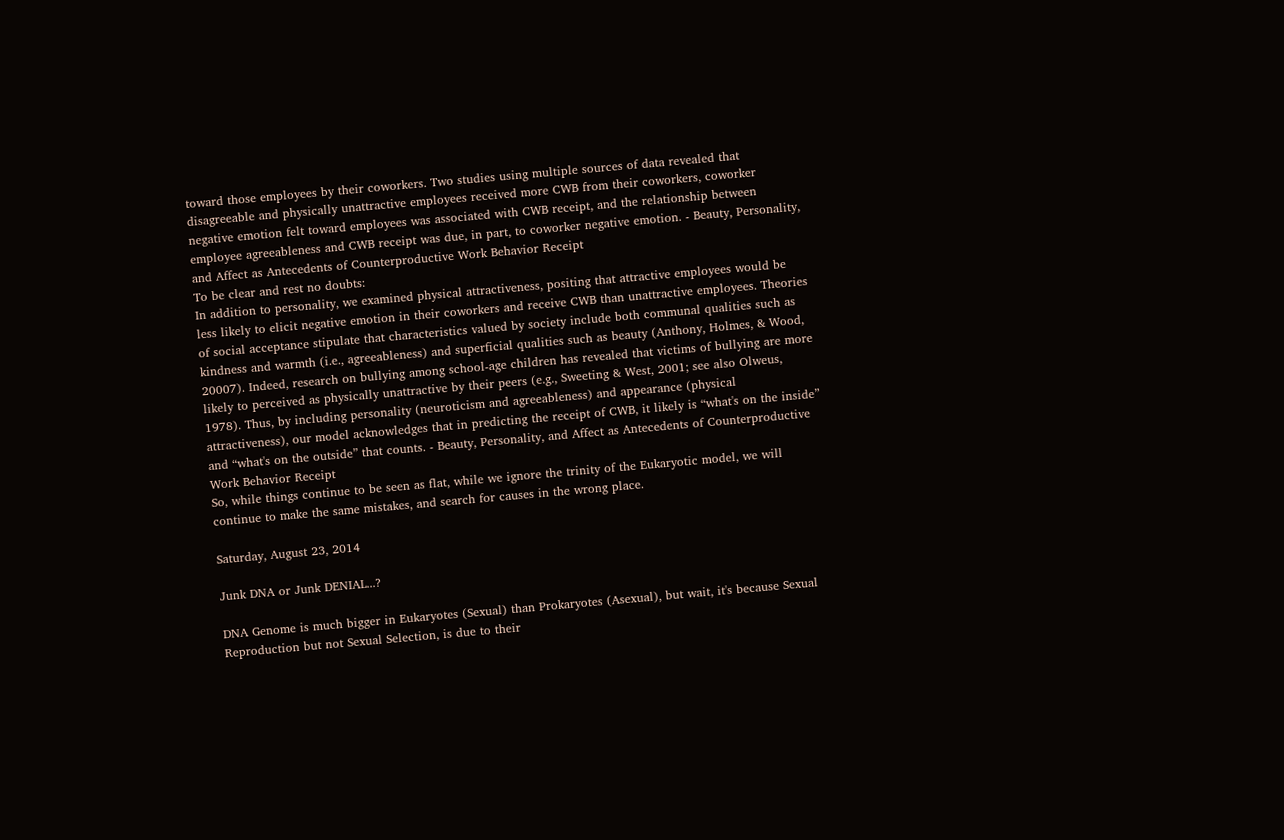toward those employees by their coworkers. Two studies using multiple sources of data revealed that disagreeable and physically unattractive employees received more CWB from their coworkers, coworker negative emotion felt toward employees was associated with CWB receipt, and the relationship between employee agreeableness and CWB receipt was due, in part, to coworker negative emotion. - Beauty, Personality, and Affect as Antecedents of Counterproductive Work Behavior Receipt
To be clear and rest no doubts:
In addition to personality, we examined physical attractiveness, positing that attractive employees would be less likely to elicit negative emotion in their coworkers and receive CWB than unattractive employees. Theories of social acceptance stipulate that characteristics valued by society include both communal qualities such as kindness and warmth (i.e., agreeableness) and superficial qualities such as beauty (Anthony, Holmes, & Wood, 20007). Indeed, research on bullying among school-age children has revealed that victims of bullying are more likely to perceived as physically unattractive by their peers (e.g., Sweeting & West, 2001; see also Olweus, 1978). Thus, by including personality (neuroticism and agreeableness) and appearance (physical attractiveness), our model acknowledges that in predicting the receipt of CWB, it likely is “what's on the inside” and “what's on the outside” that counts. - Beauty, Personality, and Affect as Antecedents of Counterproductive Work Behavior Receipt
So, while things continue to be seen as flat, while we ignore the trinity of the Eukaryotic model, we will continue to make the same mistakes, and search for causes in the wrong place.

Saturday, August 23, 2014

Junk DNA or Junk DENIAL...?

DNA Genome is much bigger in Eukaryotes (Sexual) than Prokaryotes (Asexual), but wait, it's because Sexual Reproduction but not Sexual Selection, is due to their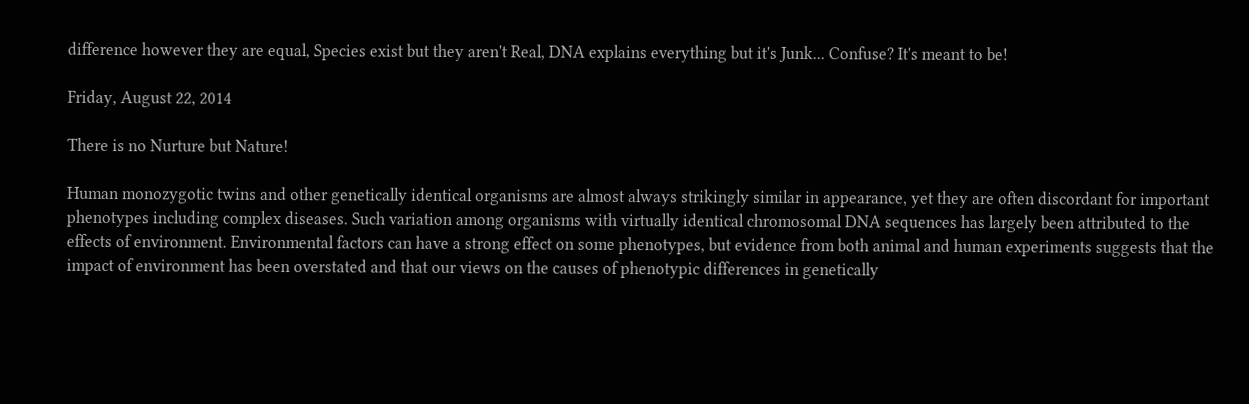difference however they are equal, Species exist but they aren't Real, DNA explains everything but it's Junk... Confuse? It's meant to be!

Friday, August 22, 2014

There is no Nurture but Nature!

Human monozygotic twins and other genetically identical organisms are almost always strikingly similar in appearance, yet they are often discordant for important phenotypes including complex diseases. Such variation among organisms with virtually identical chromosomal DNA sequences has largely been attributed to the effects of environment. Environmental factors can have a strong effect on some phenotypes, but evidence from both animal and human experiments suggests that the impact of environment has been overstated and that our views on the causes of phenotypic differences in genetically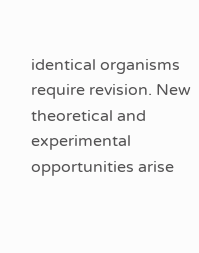identical organisms require revision. New theoretical and experimental opportunities arise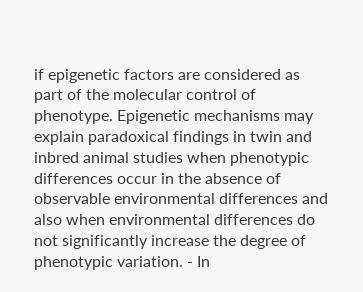if epigenetic factors are considered as part of the molecular control of phenotype. Epigenetic mechanisms may explain paradoxical findings in twin and inbred animal studies when phenotypic differences occur in the absence of observable environmental differences and also when environmental differences do not significantly increase the degree of phenotypic variation. - In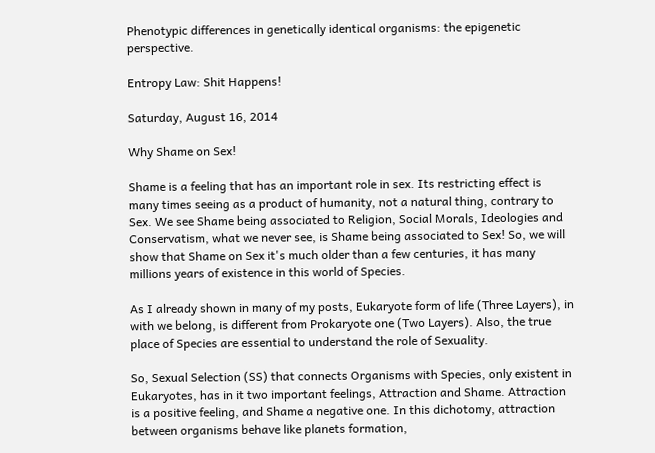Phenotypic differences in genetically identical organisms: the epigenetic perspective.

Entropy Law: Shit Happens!

Saturday, August 16, 2014

Why Shame on Sex!

Shame is a feeling that has an important role in sex. Its restricting effect is many times seeing as a product of humanity, not a natural thing, contrary to Sex. We see Shame being associated to Religion, Social Morals, Ideologies and Conservatism, what we never see, is Shame being associated to Sex! So, we will show that Shame on Sex it's much older than a few centuries, it has many millions years of existence in this world of Species.

As I already shown in many of my posts, Eukaryote form of life (Three Layers), in with we belong, is different from Prokaryote one (Two Layers). Also, the true place of Species are essential to understand the role of Sexuality.

So, Sexual Selection (SS) that connects Organisms with Species, only existent in Eukaryotes, has in it two important feelings, Attraction and Shame. Attraction is a positive feeling, and Shame a negative one. In this dichotomy, attraction between organisms behave like planets formation,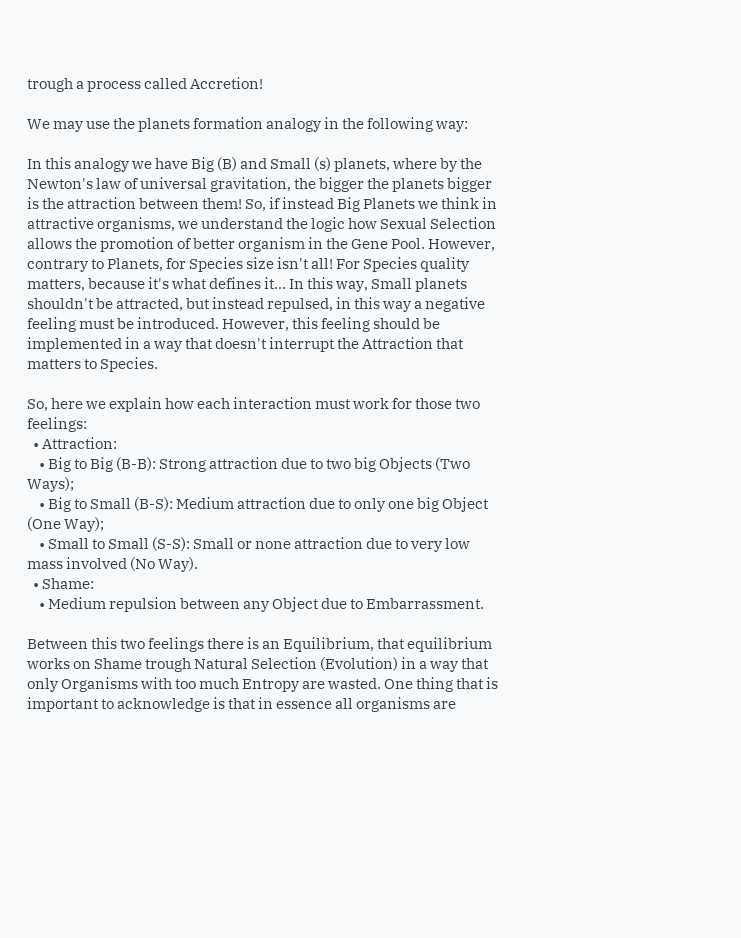trough a process called Accretion!

We may use the planets formation analogy in the following way:

In this analogy we have Big (B) and Small (s) planets, where by the Newton's law of universal gravitation, the bigger the planets bigger is the attraction between them! So, if instead Big Planets we think in attractive organisms, we understand the logic how Sexual Selection allows the promotion of better organism in the Gene Pool. However, contrary to Planets, for Species size isn't all! For Species quality matters, because it's what defines it... In this way, Small planets shouldn't be attracted, but instead repulsed, in this way a negative feeling must be introduced. However, this feeling should be implemented in a way that doesn't interrupt the Attraction that matters to Species.

So, here we explain how each interaction must work for those two feelings:
  • Attraction:
    • Big to Big (B-B): Strong attraction due to two big Objects (Two Ways);
    • Big to Small (B-S): Medium attraction due to only one big Object (One Way);
    • Small to Small (S-S): Small or none attraction due to very low mass involved (No Way).
  • Shame:
    • Medium repulsion between any Object due to Embarrassment.

Between this two feelings there is an Equilibrium, that equilibrium works on Shame trough Natural Selection (Evolution) in a way that only Organisms with too much Entropy are wasted. One thing that is important to acknowledge is that in essence all organisms are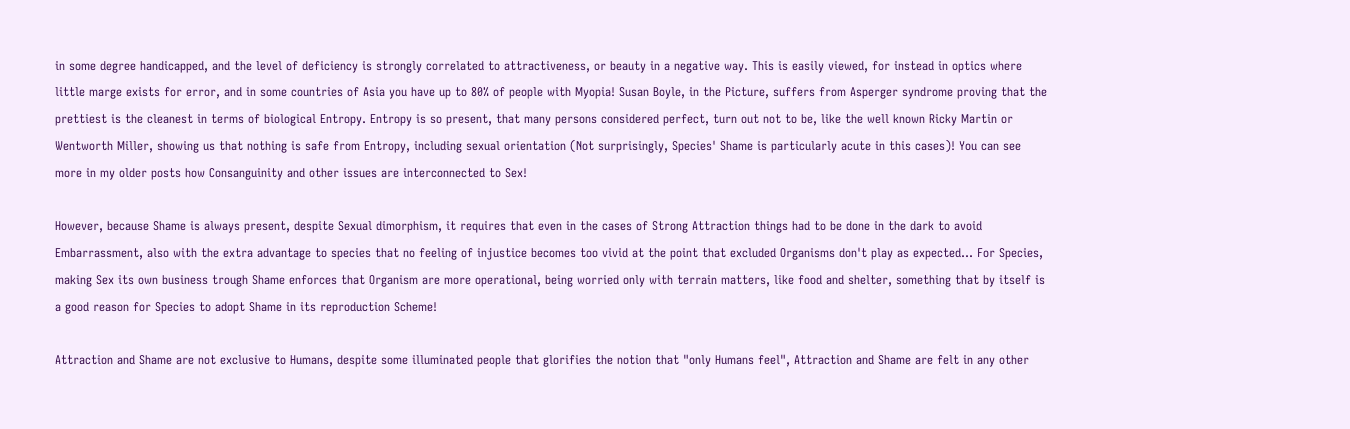in some degree handicapped, and the level of deficiency is strongly correlated to attractiveness, or beauty in a negative way. This is easily viewed, for instead in optics where little marge exists for error, and in some countries of Asia you have up to 80% of people with Myopia! Susan Boyle, in the Picture, suffers from Asperger syndrome proving that the prettiest is the cleanest in terms of biological Entropy. Entropy is so present, that many persons considered perfect, turn out not to be, like the well known Ricky Martin or Wentworth Miller, showing us that nothing is safe from Entropy, including sexual orientation (Not surprisingly, Species' Shame is particularly acute in this cases)! You can see more in my older posts how Consanguinity and other issues are interconnected to Sex!

However, because Shame is always present, despite Sexual dimorphism, it requires that even in the cases of Strong Attraction things had to be done in the dark to avoid Embarrassment, also with the extra advantage to species that no feeling of injustice becomes too vivid at the point that excluded Organisms don't play as expected... For Species, making Sex its own business trough Shame enforces that Organism are more operational, being worried only with terrain matters, like food and shelter, something that by itself is a good reason for Species to adopt Shame in its reproduction Scheme!

Attraction and Shame are not exclusive to Humans, despite some illuminated people that glorifies the notion that "only Humans feel", Attraction and Shame are felt in any other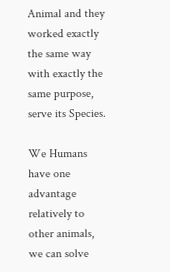Animal and they worked exactly the same way with exactly the same purpose, serve its Species.

We Humans have one advantage relatively to other animals, we can solve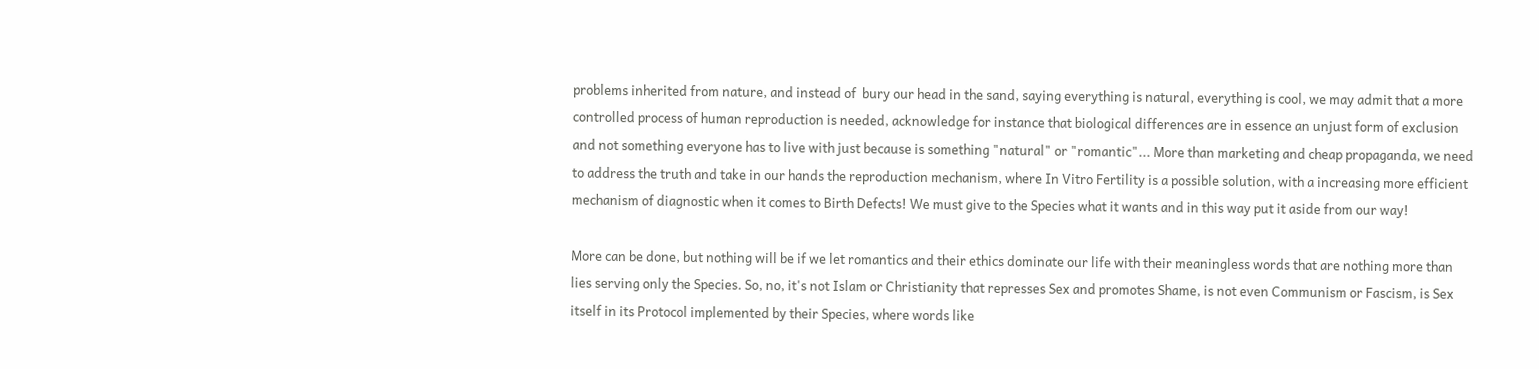problems inherited from nature, and instead of  bury our head in the sand, saying everything is natural, everything is cool, we may admit that a more controlled process of human reproduction is needed, acknowledge for instance that biological differences are in essence an unjust form of exclusion and not something everyone has to live with just because is something "natural" or "romantic"... More than marketing and cheap propaganda, we need to address the truth and take in our hands the reproduction mechanism, where In Vitro Fertility is a possible solution, with a increasing more efficient mechanism of diagnostic when it comes to Birth Defects! We must give to the Species what it wants and in this way put it aside from our way!

More can be done, but nothing will be if we let romantics and their ethics dominate our life with their meaningless words that are nothing more than lies serving only the Species. So, no, it's not Islam or Christianity that represses Sex and promotes Shame, is not even Communism or Fascism, is Sex itself in its Protocol implemented by their Species, where words like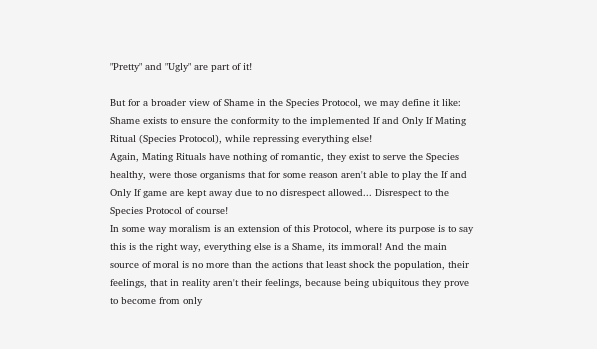"Pretty" and "Ugly" are part of it!

But for a broader view of Shame in the Species Protocol, we may define it like:
Shame exists to ensure the conformity to the implemented If and Only If Mating Ritual (Species Protocol), while repressing everything else!
Again, Mating Rituals have nothing of romantic, they exist to serve the Species healthy, were those organisms that for some reason aren't able to play the If and Only If game are kept away due to no disrespect allowed... Disrespect to the Species Protocol of course!
In some way moralism is an extension of this Protocol, where its purpose is to say this is the right way, everything else is a Shame, its immoral! And the main source of moral is no more than the actions that least shock the population, their feelings, that in reality aren't their feelings, because being ubiquitous they prove to become from only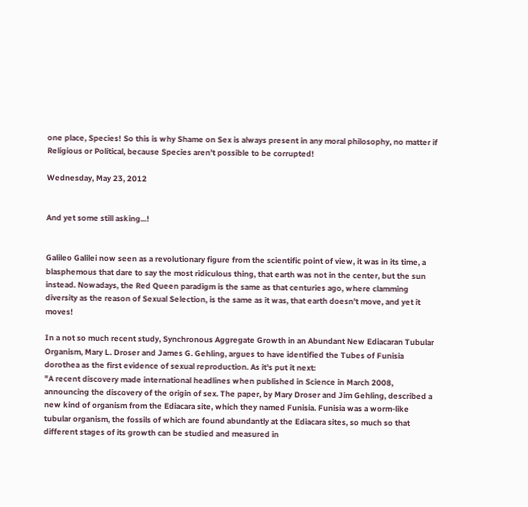one place, Species! So this is why Shame on Sex is always present in any moral philosophy, no matter if Religious or Political, because Species aren't possible to be corrupted!

Wednesday, May 23, 2012


And yet some still asking...!


Galileo Galilei now seen as a revolutionary figure from the scientific point of view, it was in its time, a blasphemous that dare to say the most ridiculous thing, that earth was not in the center, but the sun instead. Nowadays, the Red Queen paradigm is the same as that centuries ago, where clamming diversity as the reason of Sexual Selection, is the same as it was, that earth doesn't move, and yet it moves!

In a not so much recent study, Synchronous Aggregate Growth in an Abundant New Ediacaran Tubular Organism, Mary L. Droser and James G. Gehling, argues to have identified the Tubes of Funisia dorothea as the first evidence of sexual reproduction. As it's put it next:
"A recent discovery made international headlines when published in Science in March 2008, announcing the discovery of the origin of sex. The paper, by Mary Droser and Jim Gehling, described a new kind of organism from the Ediacara site, which they named Funisia. Funisia was a worm-like tubular organism, the fossils of which are found abundantly at the Ediacara sites, so much so that different stages of its growth can be studied and measured in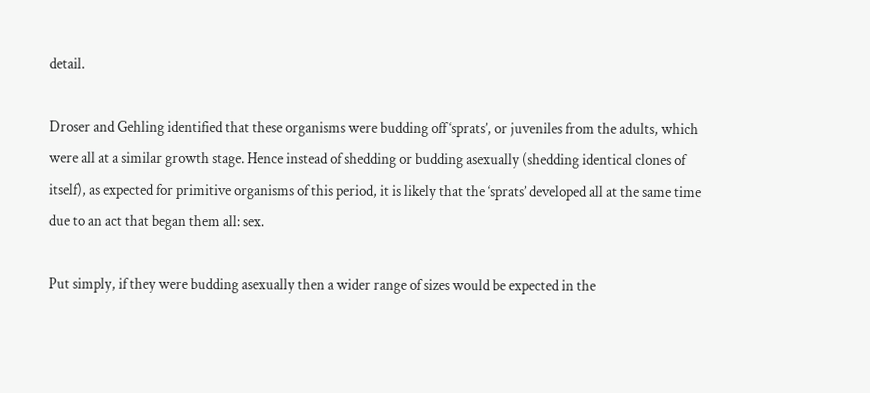detail.

Droser and Gehling identified that these organisms were budding off ‘sprats’, or juveniles from the adults, which were all at a similar growth stage. Hence instead of shedding or budding asexually (shedding identical clones of itself), as expected for primitive organisms of this period, it is likely that the ‘sprats’ developed all at the same time due to an act that began them all: sex.

Put simply, if they were budding asexually then a wider range of sizes would be expected in the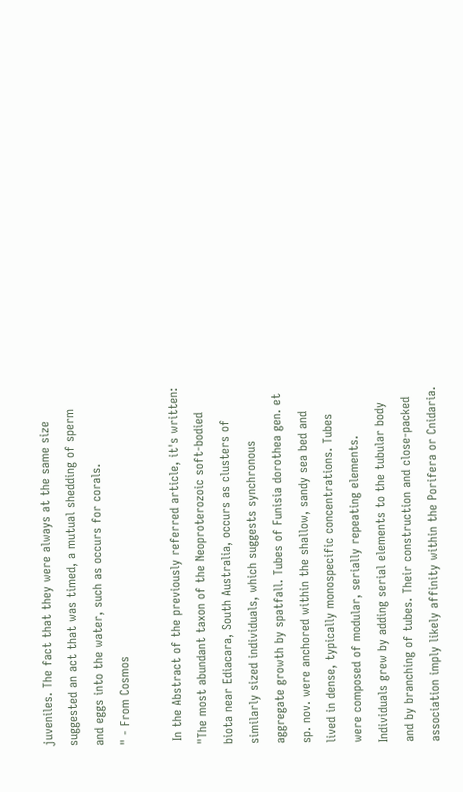juveniles. The fact that they were always at the same size suggested an act that was timed, a mutual shedding of sperm and eggs into the water, such as occurs for corals.
" - From Cosmos

 In the Abstract of the previously referred article, it's written:
"The most abundant taxon of the Neoproterozoic soft-bodied biota near Ediacara, South Australia, occurs as clusters of similarly sized individuals, which suggests synchronous aggregate growth by spatfall. Tubes of Funisia dorothea gen. et sp. nov. were anchored within the shallow, sandy sea bed and lived in dense, typically monospecific concentrations. Tubes were composed of modular, serially repeating elements. Individuals grew by adding serial elements to the tubular body and by branching of tubes. Their construction and close-packed association imply likely affinity within the Porifera or Cnidaria.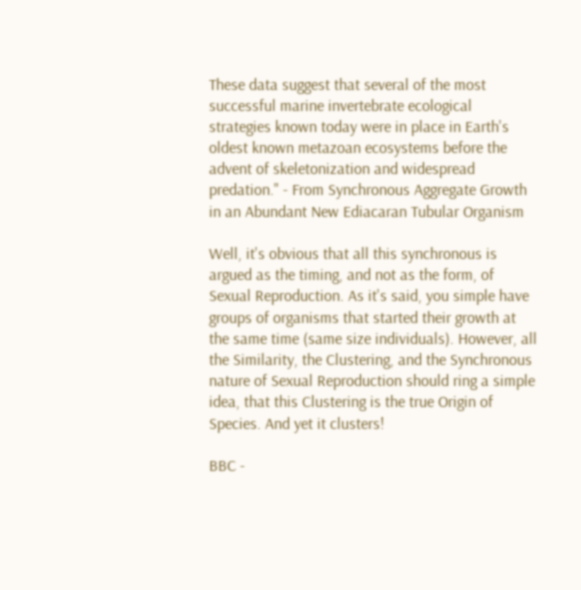These data suggest that several of the most successful marine invertebrate ecological strategies known today were in place in Earth's oldest known metazoan ecosystems before the advent of skeletonization and widespread predation." - From Synchronous Aggregate Growth in an Abundant New Ediacaran Tubular Organism

Well, it's obvious that all this synchronous is argued as the timing, and not as the form, of Sexual Reproduction. As it's said, you simple have groups of organisms that started their growth at the same time (same size individuals). However, all the Similarity, the Clustering, and the Synchronous nature of Sexual Reproduction should ring a simple idea, that this Clustering is the true Origin of Species. And yet it clusters!

BBC -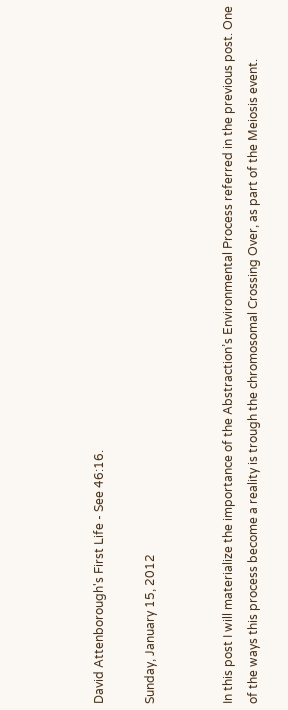David Attenborough's First Life - See 46:16.

Sunday, January 15, 2012


In this post I will materialize the importance of the Abstraction’s Environmental Process referred in the previous post. One of the ways this process become a reality is trough the chromosomal Crossing Over, as part of the Meiosis event.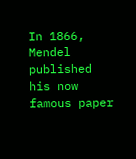In 1866, Mendel published his now famous paper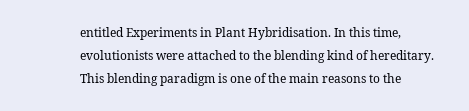entitled Experiments in Plant Hybridisation. In this time, evolutionists were attached to the blending kind of hereditary. This blending paradigm is one of the main reasons to the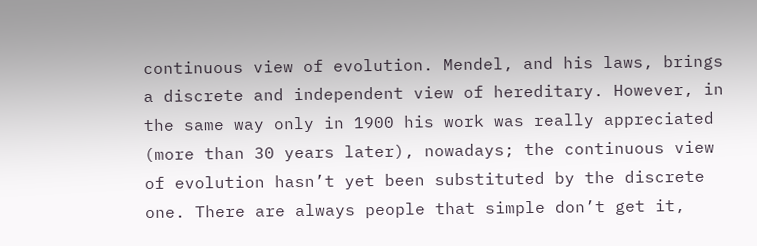continuous view of evolution. Mendel, and his laws, brings a discrete and independent view of hereditary. However, in the same way only in 1900 his work was really appreciated (more than 30 years later), nowadays; the continuous view of evolution hasn’t yet been substituted by the discrete one. There are always people that simple don’t get it,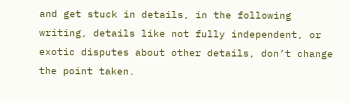and get stuck in details, in the following writing, details like not fully independent, or exotic disputes about other details, don’t change the point taken.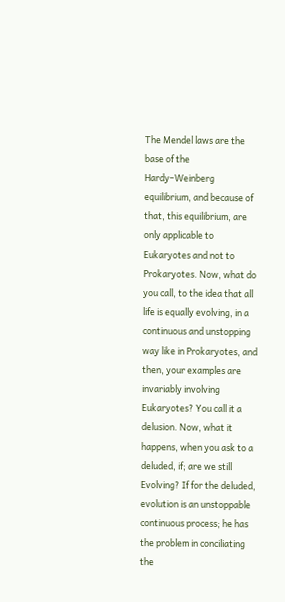The Mendel laws are the base of the Hardy–Weinberg equilibrium, and because of that, this equilibrium, are only applicable to Eukaryotes and not to Prokaryotes. Now, what do you call, to the idea that all life is equally evolving, in a continuous and unstopping way like in Prokaryotes, and then, your examples are invariably involving Eukaryotes? You call it a delusion. Now, what it happens, when you ask to a deluded, if; are we still Evolving? If for the deluded, evolution is an unstoppable continuous process; he has the problem in conciliating the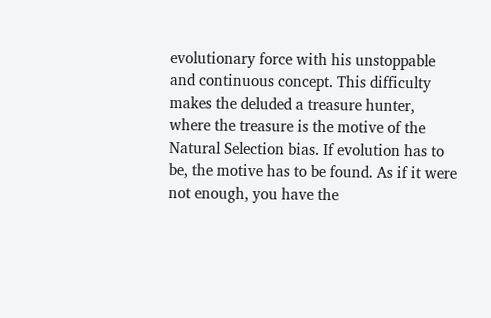evolutionary force with his unstoppable and continuous concept. This difficulty makes the deluded a treasure hunter, where the treasure is the motive of the Natural Selection bias. If evolution has to be, the motive has to be found. As if it were not enough, you have the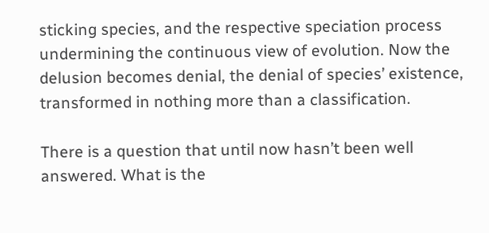sticking species, and the respective speciation process undermining the continuous view of evolution. Now the delusion becomes denial, the denial of species’ existence, transformed in nothing more than a classification.

There is a question that until now hasn’t been well answered. What is the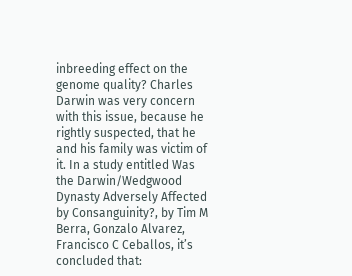inbreeding effect on the genome quality? Charles Darwin was very concern with this issue, because he rightly suspected, that he and his family was victim of it. In a study entitled Was the Darwin/Wedgwood Dynasty Adversely Affected by Consanguinity?, by Tim M Berra, Gonzalo Alvarez, Francisco C Ceballos, it’s concluded that: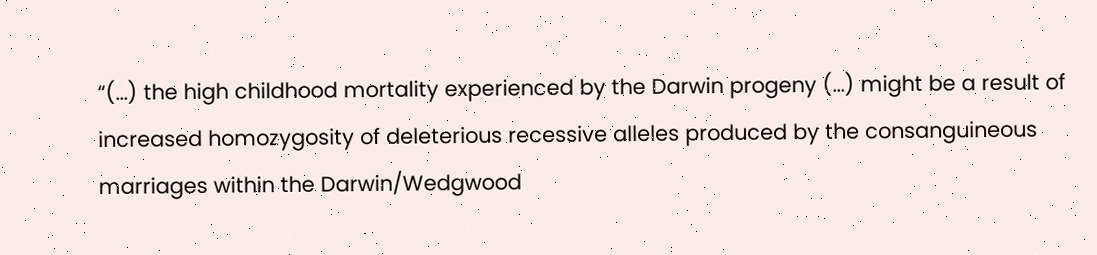“(...) the high childhood mortality experienced by the Darwin progeny (...) might be a result of increased homozygosity of deleterious recessive alleles produced by the consanguineous marriages within the Darwin/Wedgwood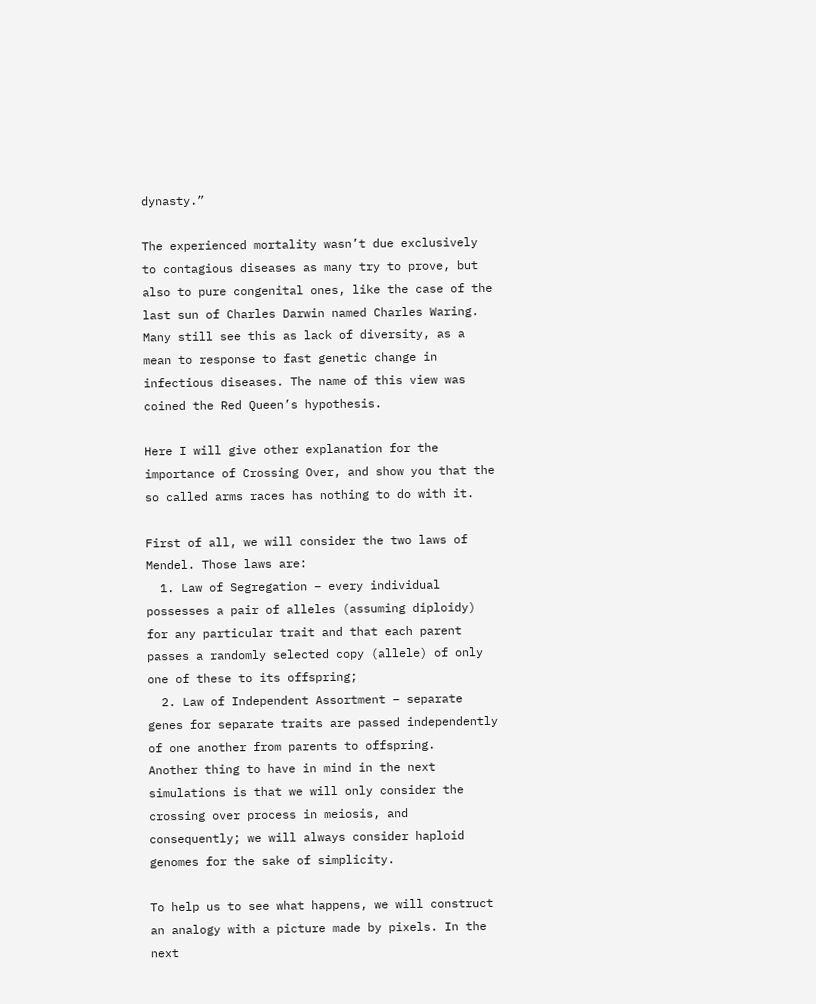dynasty.”

The experienced mortality wasn’t due exclusively to contagious diseases as many try to prove, but also to pure congenital ones, like the case of the last sun of Charles Darwin named Charles Waring. Many still see this as lack of diversity, as a mean to response to fast genetic change in infectious diseases. The name of this view was coined the Red Queen’s hypothesis.

Here I will give other explanation for the importance of Crossing Over, and show you that the so called arms races has nothing to do with it.

First of all, we will consider the two laws of Mendel. Those laws are:
  1. Law of Segregation – every individual possesses a pair of alleles (assuming diploidy) for any particular trait and that each parent passes a randomly selected copy (allele) of only one of these to its offspring;
  2. Law of Independent Assortment – separate genes for separate traits are passed independently of one another from parents to offspring.
Another thing to have in mind in the next simulations is that we will only consider the crossing over process in meiosis, and consequently; we will always consider haploid genomes for the sake of simplicity.

To help us to see what happens, we will construct an analogy with a picture made by pixels. In the next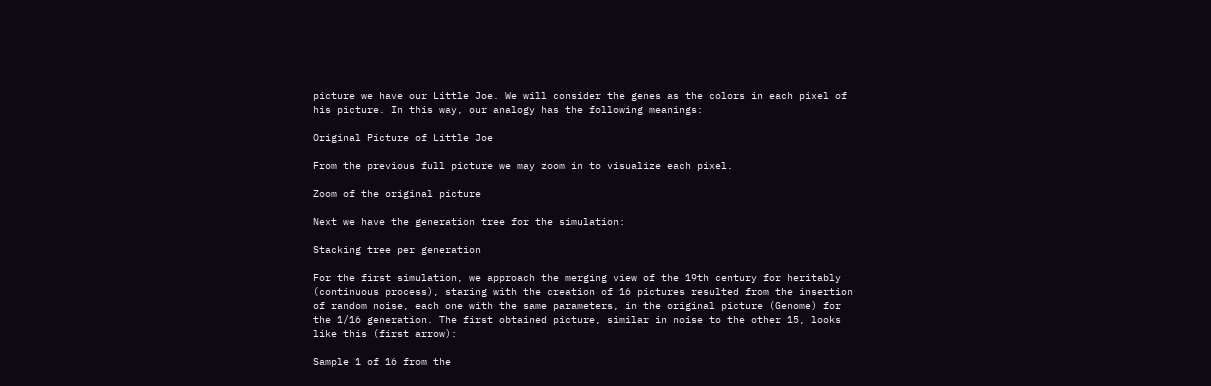picture we have our Little Joe. We will consider the genes as the colors in each pixel of his picture. In this way, our analogy has the following meanings:

Original Picture of Little Joe

From the previous full picture we may zoom in to visualize each pixel.

Zoom of the original picture

Next we have the generation tree for the simulation:

Stacking tree per generation

For the first simulation, we approach the merging view of the 19th century for heritably (continuous process), staring with the creation of 16 pictures resulted from the insertion of random noise, each one with the same parameters, in the original picture (Genome) for the 1/16 generation. The first obtained picture, similar in noise to the other 15, looks like this (first arrow):

Sample 1 of 16 from the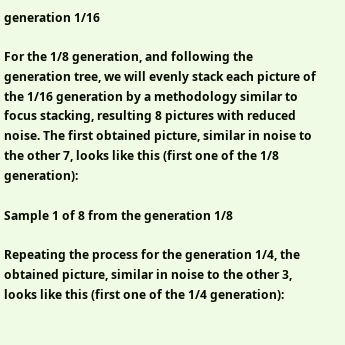generation 1/16

For the 1/8 generation, and following the generation tree, we will evenly stack each picture of the 1/16 generation by a methodology similar to focus stacking, resulting 8 pictures with reduced noise. The first obtained picture, similar in noise to the other 7, looks like this (first one of the 1/8 generation):

Sample 1 of 8 from the generation 1/8

Repeating the process for the generation 1/4, the obtained picture, similar in noise to the other 3, looks like this (first one of the 1/4 generation):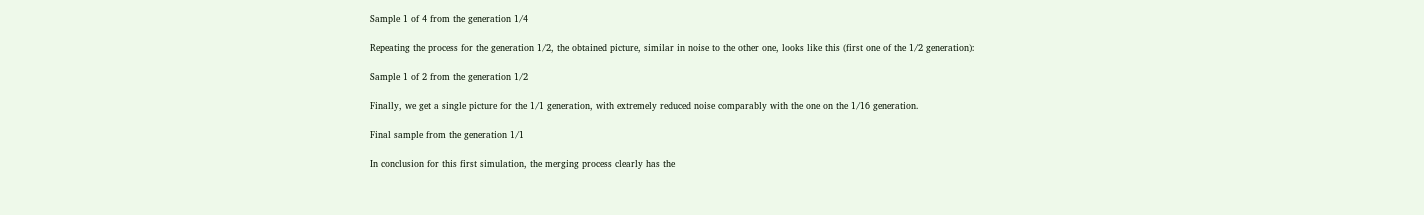Sample 1 of 4 from the generation 1/4

Repeating the process for the generation 1/2, the obtained picture, similar in noise to the other one, looks like this (first one of the 1/2 generation):

Sample 1 of 2 from the generation 1/2

Finally, we get a single picture for the 1/1 generation, with extremely reduced noise comparably with the one on the 1/16 generation.

Final sample from the generation 1/1

In conclusion for this first simulation, the merging process clearly has the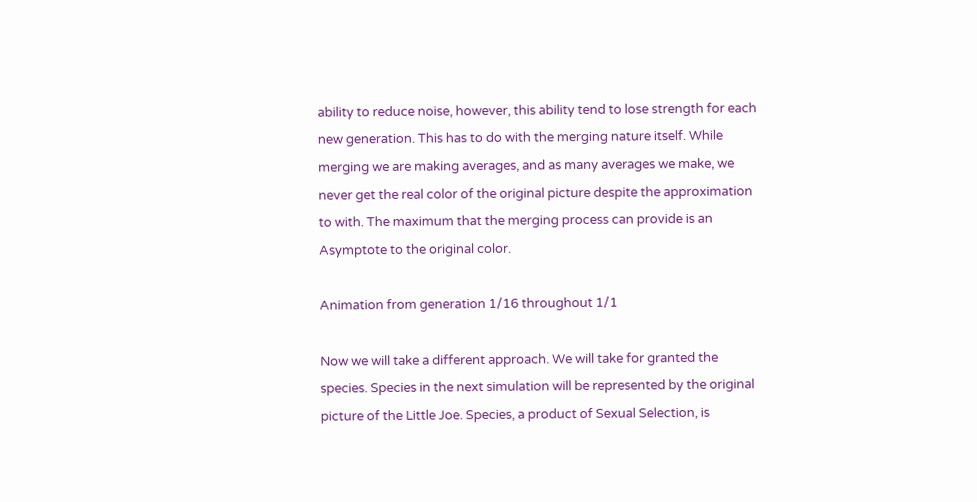ability to reduce noise, however, this ability tend to lose strength for each new generation. This has to do with the merging nature itself. While merging we are making averages, and as many averages we make, we never get the real color of the original picture despite the approximation to with. The maximum that the merging process can provide is an Asymptote to the original color.

Animation from generation 1/16 throughout 1/1

Now we will take a different approach. We will take for granted the species. Species in the next simulation will be represented by the original picture of the Little Joe. Species, a product of Sexual Selection, is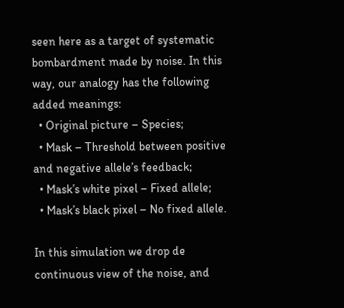seen here as a target of systematic bombardment made by noise. In this way, our analogy has the following added meanings:
  • Original picture – Species;
  • Mask – Threshold between positive and negative allele’s feedback;
  • Mask’s white pixel – Fixed allele;
  • Mask’s black pixel – No fixed allele.

In this simulation we drop de continuous view of the noise, and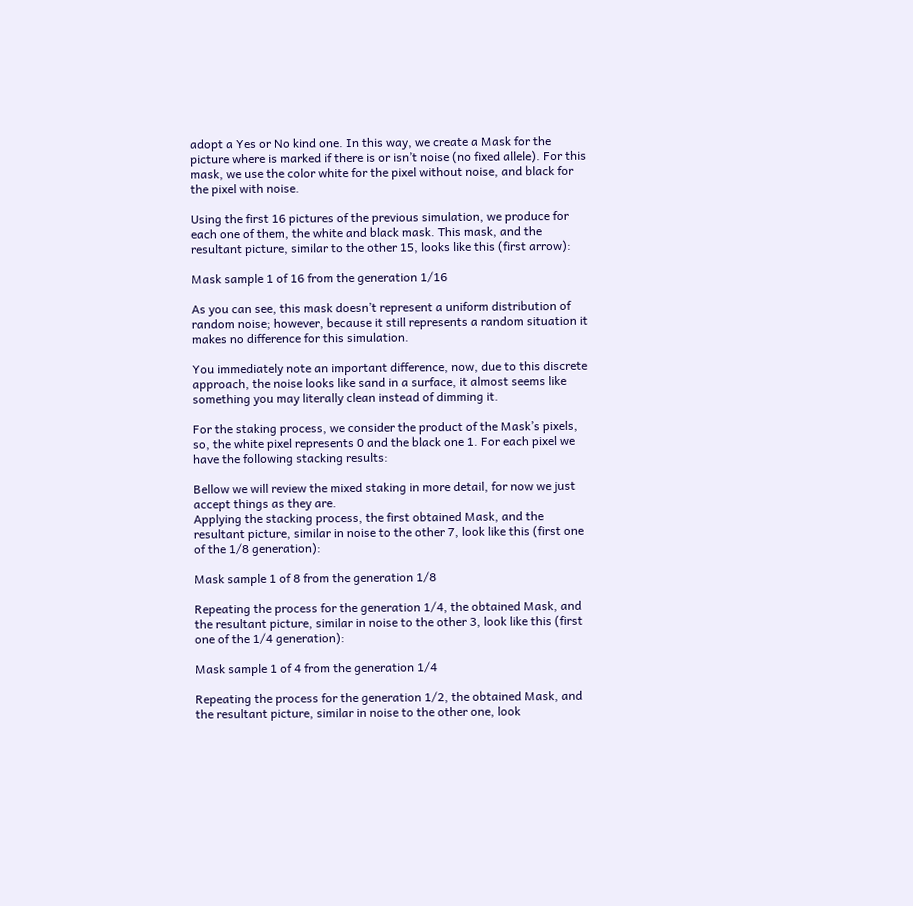adopt a Yes or No kind one. In this way, we create a Mask for the picture where is marked if there is or isn’t noise (no fixed allele). For this mask, we use the color white for the pixel without noise, and black for the pixel with noise.

Using the first 16 pictures of the previous simulation, we produce for each one of them, the white and black mask. This mask, and the resultant picture, similar to the other 15, looks like this (first arrow):

Mask sample 1 of 16 from the generation 1/16

As you can see, this mask doesn’t represent a uniform distribution of random noise; however, because it still represents a random situation it makes no difference for this simulation.

You immediately note an important difference, now, due to this discrete approach, the noise looks like sand in a surface, it almost seems like something you may literally clean instead of dimming it.

For the staking process, we consider the product of the Mask’s pixels, so, the white pixel represents 0 and the black one 1. For each pixel we have the following stacking results:

Bellow we will review the mixed staking in more detail, for now we just accept things as they are.
Applying the stacking process, the first obtained Mask, and the resultant picture, similar in noise to the other 7, look like this (first one of the 1/8 generation):

Mask sample 1 of 8 from the generation 1/8

Repeating the process for the generation 1/4, the obtained Mask, and the resultant picture, similar in noise to the other 3, look like this (first one of the 1/4 generation):

Mask sample 1 of 4 from the generation 1/4

Repeating the process for the generation 1/2, the obtained Mask, and the resultant picture, similar in noise to the other one, look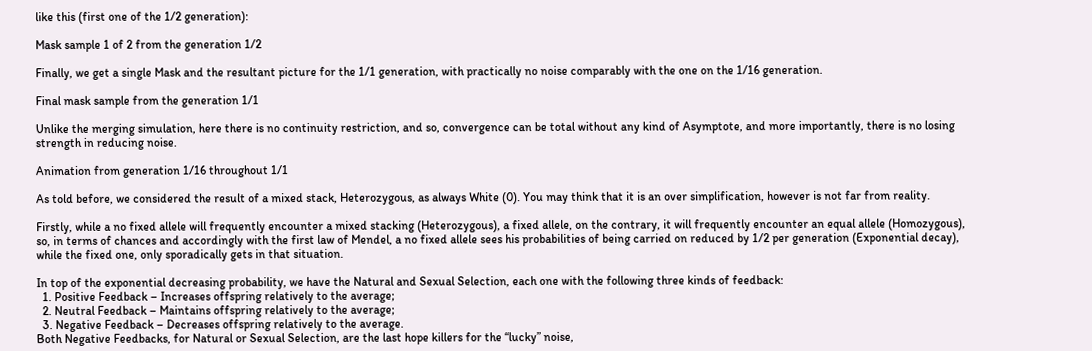like this (first one of the 1/2 generation):

Mask sample 1 of 2 from the generation 1/2

Finally, we get a single Mask and the resultant picture for the 1/1 generation, with practically no noise comparably with the one on the 1/16 generation.

Final mask sample from the generation 1/1

Unlike the merging simulation, here there is no continuity restriction, and so, convergence can be total without any kind of Asymptote, and more importantly, there is no losing strength in reducing noise.

Animation from generation 1/16 throughout 1/1

As told before, we considered the result of a mixed stack, Heterozygous, as always White (0). You may think that it is an over simplification, however is not far from reality.

Firstly, while a no fixed allele will frequently encounter a mixed stacking (Heterozygous), a fixed allele, on the contrary, it will frequently encounter an equal allele (Homozygous), so, in terms of chances and accordingly with the first law of Mendel, a no fixed allele sees his probabilities of being carried on reduced by 1/2 per generation (Exponential decay), while the fixed one, only sporadically gets in that situation.

In top of the exponential decreasing probability, we have the Natural and Sexual Selection, each one with the following three kinds of feedback:
  1. Positive Feedback – Increases offspring relatively to the average;
  2. Neutral Feedback – Maintains offspring relatively to the average;
  3. Negative Feedback – Decreases offspring relatively to the average.
Both Negative Feedbacks, for Natural or Sexual Selection, are the last hope killers for the “lucky” noise,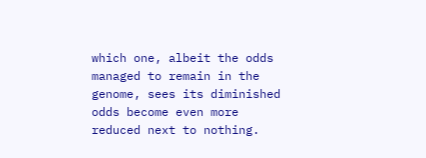which one, albeit the odds managed to remain in the genome, sees its diminished odds become even more reduced next to nothing.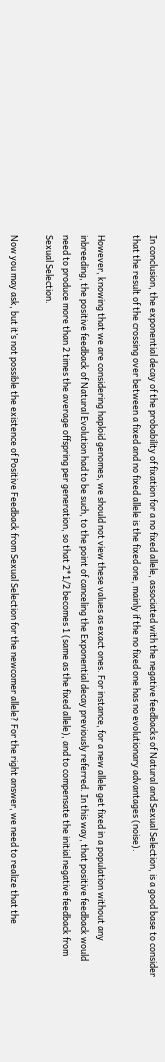In conclusion, the exponential decay of the probability of fixation for a no fixed allele, associated with the negative feedbacks of Natural and Sexual Selection, is a good base to consider that the result of the crossing over between a fixed and no fixed allele is the fixed one, mainly if the no fixed one has no evolutionary advantages (noise).

However, knowing that we are considering haploid genomes, we should not view these values as exact ones. For instance, for a new allele get fixed in a population without any inbreeding, the positive feedback of Natural Evolution had to be such, to the point of canceling the Exponential decay previously referred. In this way, that positive feedback would need to produce more than 2 times the average offspring per generation, so that 2*1/2 becomes 1 (same as the fixed allele), and to compensate the initial negative feedback from Sexual Selection.

Now you may ask, but it’s not possible the existence of Positive Feedback from Sexual Selection for the newcomer allele? For the right answer, we need to realize that the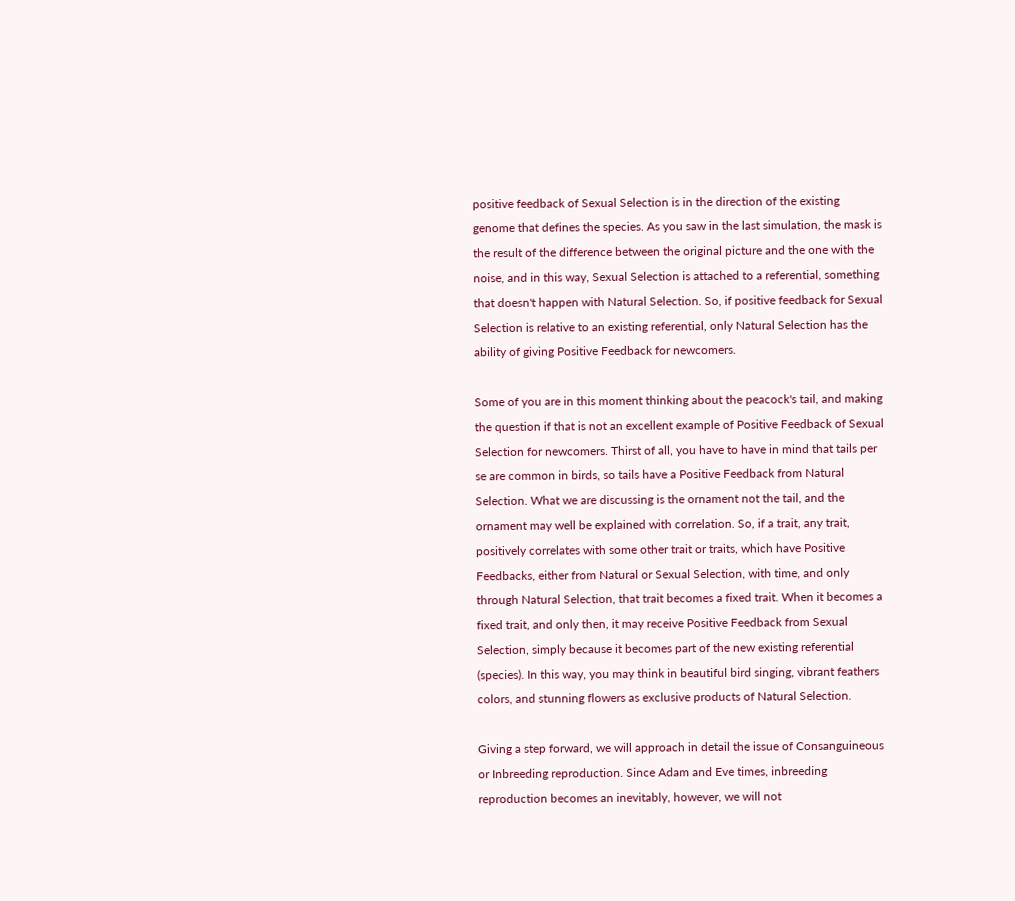positive feedback of Sexual Selection is in the direction of the existing genome that defines the species. As you saw in the last simulation, the mask is the result of the difference between the original picture and the one with the noise, and in this way, Sexual Selection is attached to a referential, something that doesn't happen with Natural Selection. So, if positive feedback for Sexual Selection is relative to an existing referential, only Natural Selection has the ability of giving Positive Feedback for newcomers.

Some of you are in this moment thinking about the peacock's tail, and making the question if that is not an excellent example of Positive Feedback of Sexual Selection for newcomers. Thirst of all, you have to have in mind that tails per se are common in birds, so tails have a Positive Feedback from Natural Selection. What we are discussing is the ornament not the tail, and the ornament may well be explained with correlation. So, if a trait, any trait, positively correlates with some other trait or traits, which have Positive Feedbacks, either from Natural or Sexual Selection, with time, and only through Natural Selection, that trait becomes a fixed trait. When it becomes a fixed trait, and only then, it may receive Positive Feedback from Sexual Selection, simply because it becomes part of the new existing referential (species). In this way, you may think in beautiful bird singing, vibrant feathers colors, and stunning flowers as exclusive products of Natural Selection.

Giving a step forward, we will approach in detail the issue of Consanguineous or Inbreeding reproduction. Since Adam and Eve times, inbreeding reproduction becomes an inevitably, however, we will not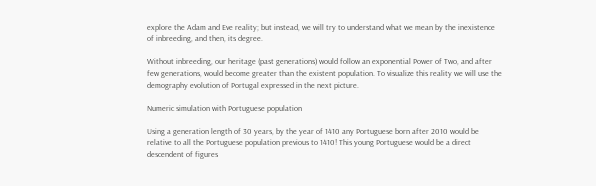explore the Adam and Eve reality; but instead, we will try to understand what we mean by the inexistence of inbreeding, and then, its degree.

Without inbreeding, our heritage (past generations) would follow an exponential Power of Two, and after few generations, would become greater than the existent population. To visualize this reality we will use the demography evolution of Portugal expressed in the next picture.

Numeric simulation with Portuguese population

Using a generation length of 30 years, by the year of 1410 any Portuguese born after 2010 would be relative to all the Portuguese population previous to 1410! This young Portuguese would be a direct descendent of figures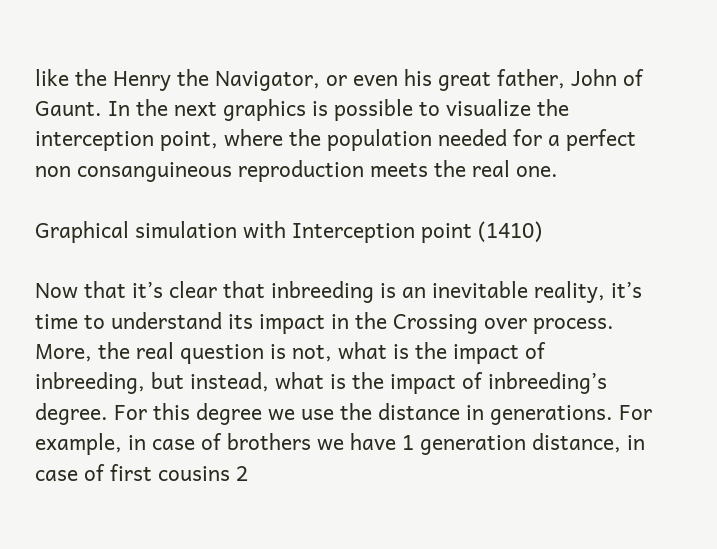like the Henry the Navigator, or even his great father, John of Gaunt. In the next graphics is possible to visualize the interception point, where the population needed for a perfect non consanguineous reproduction meets the real one.

Graphical simulation with Interception point (1410)

Now that it’s clear that inbreeding is an inevitable reality, it’s time to understand its impact in the Crossing over process. More, the real question is not, what is the impact of inbreeding, but instead, what is the impact of inbreeding’s degree. For this degree we use the distance in generations. For example, in case of brothers we have 1 generation distance, in case of first cousins 2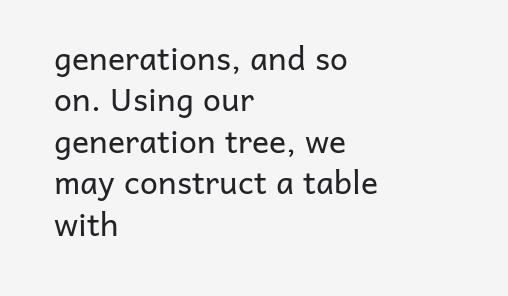generations, and so on. Using our generation tree, we may construct a table with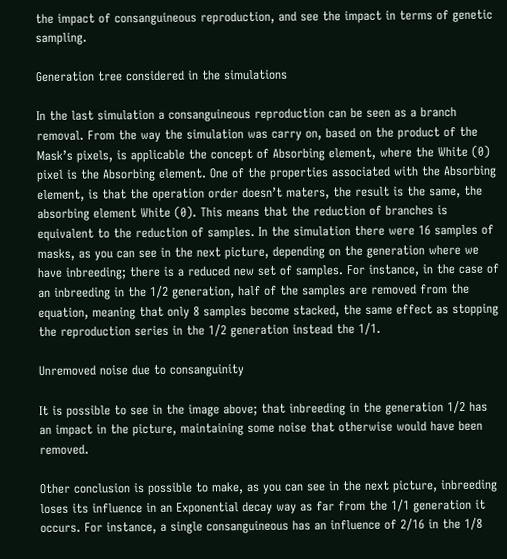the impact of consanguineous reproduction, and see the impact in terms of genetic sampling.

Generation tree considered in the simulations

In the last simulation a consanguineous reproduction can be seen as a branch removal. From the way the simulation was carry on, based on the product of the Mask’s pixels, is applicable the concept of Absorbing element, where the White (0) pixel is the Absorbing element. One of the properties associated with the Absorbing element, is that the operation order doesn’t maters, the result is the same, the absorbing element White (0). This means that the reduction of branches is equivalent to the reduction of samples. In the simulation there were 16 samples of masks, as you can see in the next picture, depending on the generation where we have inbreeding; there is a reduced new set of samples. For instance, in the case of an inbreeding in the 1/2 generation, half of the samples are removed from the equation, meaning that only 8 samples become stacked, the same effect as stopping the reproduction series in the 1/2 generation instead the 1/1.

Unremoved noise due to consanguinity

It is possible to see in the image above; that inbreeding in the generation 1/2 has an impact in the picture, maintaining some noise that otherwise would have been removed.

Other conclusion is possible to make, as you can see in the next picture, inbreeding loses its influence in an Exponential decay way as far from the 1/1 generation it occurs. For instance, a single consanguineous has an influence of 2/16 in the 1/8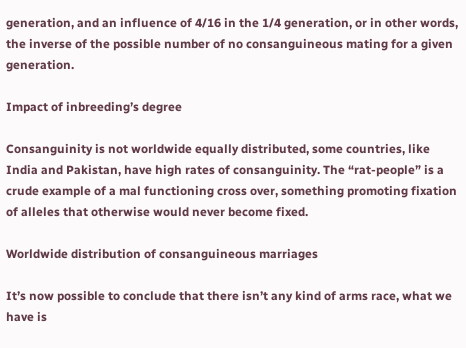generation, and an influence of 4/16 in the 1/4 generation, or in other words, the inverse of the possible number of no consanguineous mating for a given generation.

Impact of inbreeding’s degree

Consanguinity is not worldwide equally distributed, some countries, like India and Pakistan, have high rates of consanguinity. The “rat-people” is a crude example of a mal functioning cross over, something promoting fixation of alleles that otherwise would never become fixed.

Worldwide distribution of consanguineous marriages

It’s now possible to conclude that there isn’t any kind of arms race, what we have is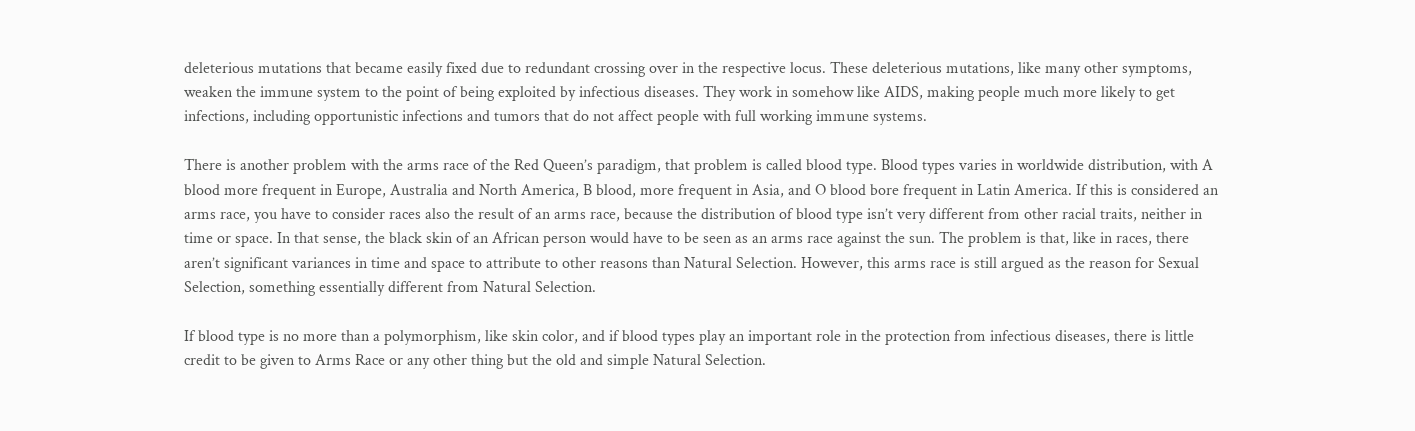deleterious mutations that became easily fixed due to redundant crossing over in the respective locus. These deleterious mutations, like many other symptoms, weaken the immune system to the point of being exploited by infectious diseases. They work in somehow like AIDS, making people much more likely to get infections, including opportunistic infections and tumors that do not affect people with full working immune systems.

There is another problem with the arms race of the Red Queen’s paradigm, that problem is called blood type. Blood types varies in worldwide distribution, with A blood more frequent in Europe, Australia and North America, B blood, more frequent in Asia, and O blood bore frequent in Latin America. If this is considered an arms race, you have to consider races also the result of an arms race, because the distribution of blood type isn’t very different from other racial traits, neither in time or space. In that sense, the black skin of an African person would have to be seen as an arms race against the sun. The problem is that, like in races, there aren’t significant variances in time and space to attribute to other reasons than Natural Selection. However, this arms race is still argued as the reason for Sexual Selection, something essentially different from Natural Selection.

If blood type is no more than a polymorphism, like skin color, and if blood types play an important role in the protection from infectious diseases, there is little credit to be given to Arms Race or any other thing but the old and simple Natural Selection.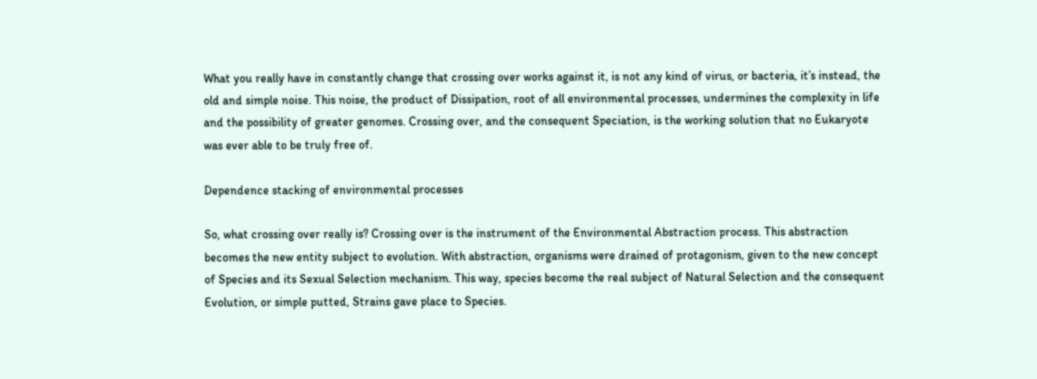What you really have in constantly change that crossing over works against it, is not any kind of virus, or bacteria, it’s instead, the old and simple noise. This noise, the product of Dissipation, root of all environmental processes, undermines the complexity in life and the possibility of greater genomes. Crossing over, and the consequent Speciation, is the working solution that no Eukaryote was ever able to be truly free of.

Dependence stacking of environmental processes

So, what crossing over really is? Crossing over is the instrument of the Environmental Abstraction process. This abstraction becomes the new entity subject to evolution. With abstraction, organisms were drained of protagonism, given to the new concept of Species and its Sexual Selection mechanism. This way, species become the real subject of Natural Selection and the consequent Evolution, or simple putted, Strains gave place to Species.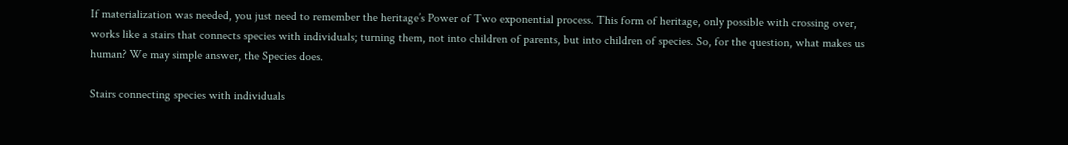If materialization was needed, you just need to remember the heritage’s Power of Two exponential process. This form of heritage, only possible with crossing over, works like a stairs that connects species with individuals; turning them, not into children of parents, but into children of species. So, for the question, what makes us human? We may simple answer, the Species does.

Stairs connecting species with individuals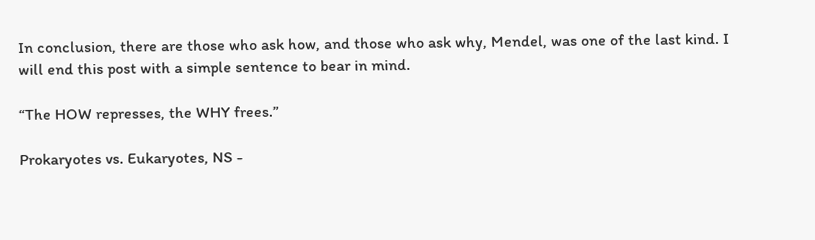In conclusion, there are those who ask how, and those who ask why, Mendel, was one of the last kind. I will end this post with a simple sentence to bear in mind.

“The HOW represses, the WHY frees.”

Prokaryotes vs. Eukaryotes, NS -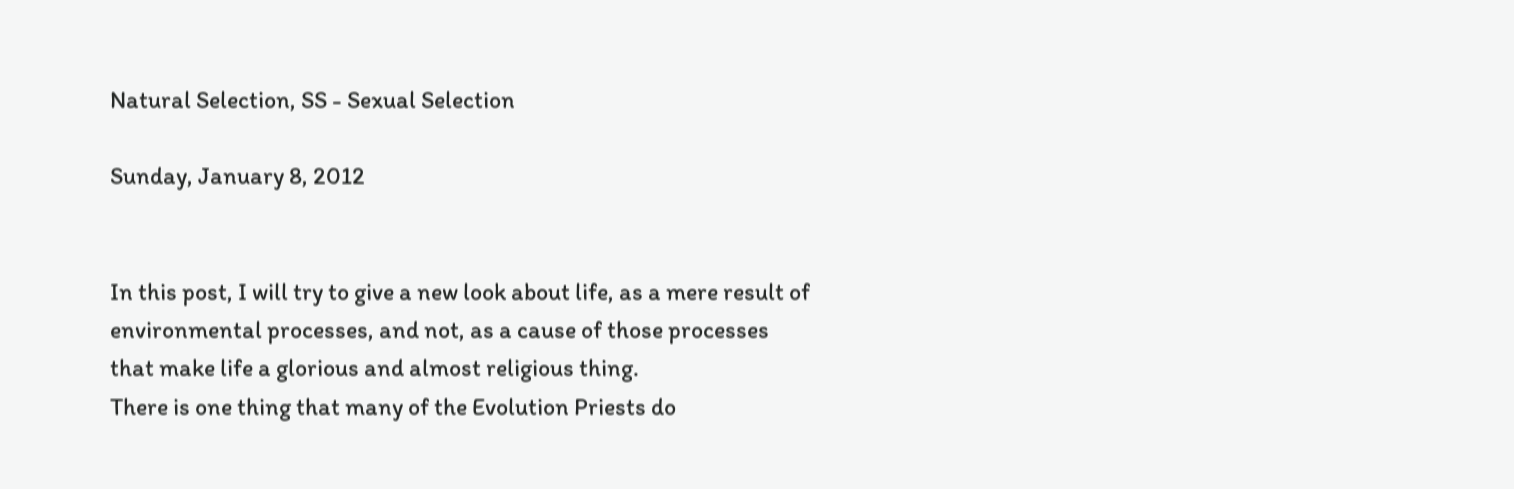Natural Selection, SS - Sexual Selection

Sunday, January 8, 2012


In this post, I will try to give a new look about life, as a mere result of environmental processes, and not, as a cause of those processes that make life a glorious and almost religious thing.
There is one thing that many of the Evolution Priests do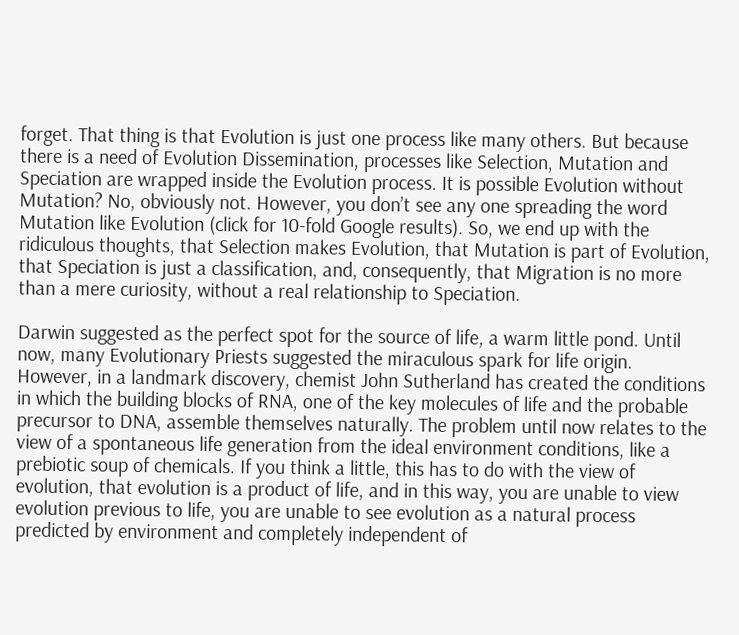forget. That thing is that Evolution is just one process like many others. But because there is a need of Evolution Dissemination, processes like Selection, Mutation and Speciation are wrapped inside the Evolution process. It is possible Evolution without Mutation? No, obviously not. However, you don’t see any one spreading the word Mutation like Evolution (click for 10-fold Google results). So, we end up with the ridiculous thoughts, that Selection makes Evolution, that Mutation is part of Evolution, that Speciation is just a classification, and, consequently, that Migration is no more than a mere curiosity, without a real relationship to Speciation.

Darwin suggested as the perfect spot for the source of life, a warm little pond. Until now, many Evolutionary Priests suggested the miraculous spark for life origin. However, in a landmark discovery, chemist John Sutherland has created the conditions in which the building blocks of RNA, one of the key molecules of life and the probable precursor to DNA, assemble themselves naturally. The problem until now relates to the view of a spontaneous life generation from the ideal environment conditions, like a prebiotic soup of chemicals. If you think a little, this has to do with the view of evolution, that evolution is a product of life, and in this way, you are unable to view evolution previous to life, you are unable to see evolution as a natural process predicted by environment and completely independent of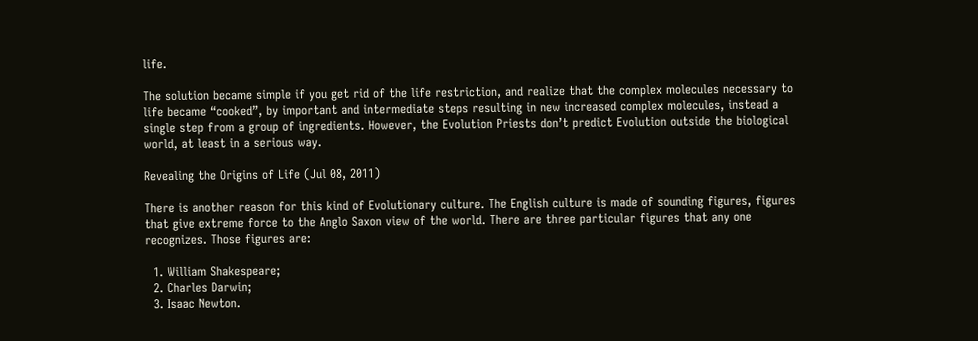life.

The solution became simple if you get rid of the life restriction, and realize that the complex molecules necessary to life became “cooked”, by important and intermediate steps resulting in new increased complex molecules, instead a single step from a group of ingredients. However, the Evolution Priests don’t predict Evolution outside the biological world, at least in a serious way.

Revealing the Origins of Life (Jul 08, 2011)

There is another reason for this kind of Evolutionary culture. The English culture is made of sounding figures, figures that give extreme force to the Anglo Saxon view of the world. There are three particular figures that any one recognizes. Those figures are:

  1. William Shakespeare;
  2. Charles Darwin;
  3. Isaac Newton.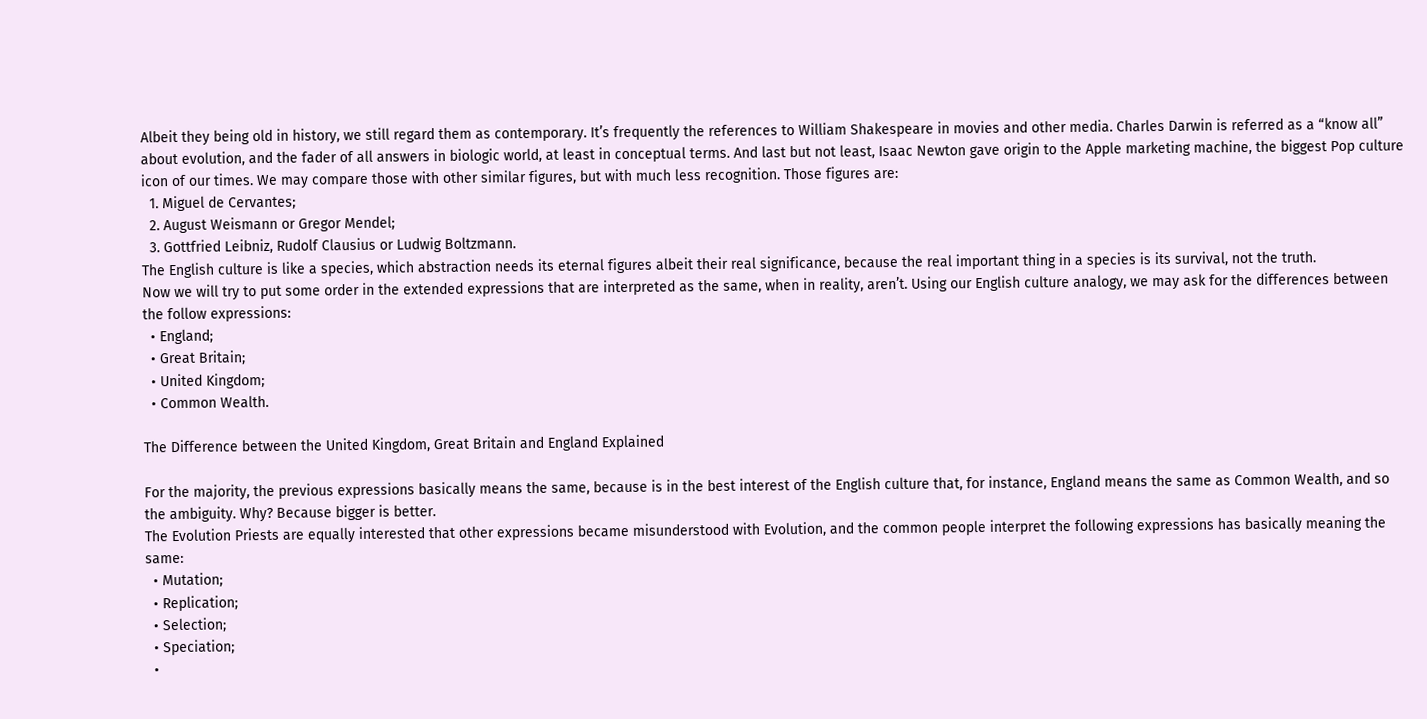Albeit they being old in history, we still regard them as contemporary. It’s frequently the references to William Shakespeare in movies and other media. Charles Darwin is referred as a “know all” about evolution, and the fader of all answers in biologic world, at least in conceptual terms. And last but not least, Isaac Newton gave origin to the Apple marketing machine, the biggest Pop culture icon of our times. We may compare those with other similar figures, but with much less recognition. Those figures are:
  1. Miguel de Cervantes;
  2. August Weismann or Gregor Mendel;
  3. Gottfried Leibniz, Rudolf Clausius or Ludwig Boltzmann.
The English culture is like a species, which abstraction needs its eternal figures albeit their real significance, because the real important thing in a species is its survival, not the truth.
Now we will try to put some order in the extended expressions that are interpreted as the same, when in reality, aren’t. Using our English culture analogy, we may ask for the differences between the follow expressions:
  • England;
  • Great Britain;
  • United Kingdom;
  • Common Wealth.

The Difference between the United Kingdom, Great Britain and England Explained

For the majority, the previous expressions basically means the same, because is in the best interest of the English culture that, for instance, England means the same as Common Wealth, and so the ambiguity. Why? Because bigger is better.
The Evolution Priests are equally interested that other expressions became misunderstood with Evolution, and the common people interpret the following expressions has basically meaning the same:
  • Mutation;
  • Replication;
  • Selection;
  • Speciation;
  •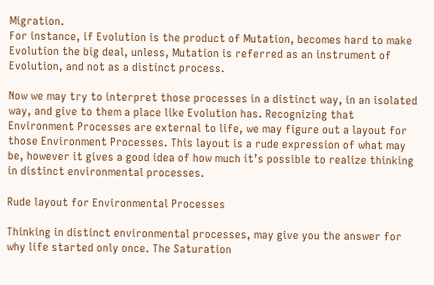Migration.
For instance, if Evolution is the product of Mutation, becomes hard to make Evolution the big deal, unless, Mutation is referred as an instrument of Evolution, and not as a distinct process.

Now we may try to interpret those processes in a distinct way, in an isolated way, and give to them a place like Evolution has. Recognizing that Environment Processes are external to life, we may figure out a layout for those Environment Processes. This layout is a rude expression of what may be, however it gives a good idea of how much it’s possible to realize thinking in distinct environmental processes.

Rude layout for Environmental Processes

Thinking in distinct environmental processes, may give you the answer for why life started only once. The Saturation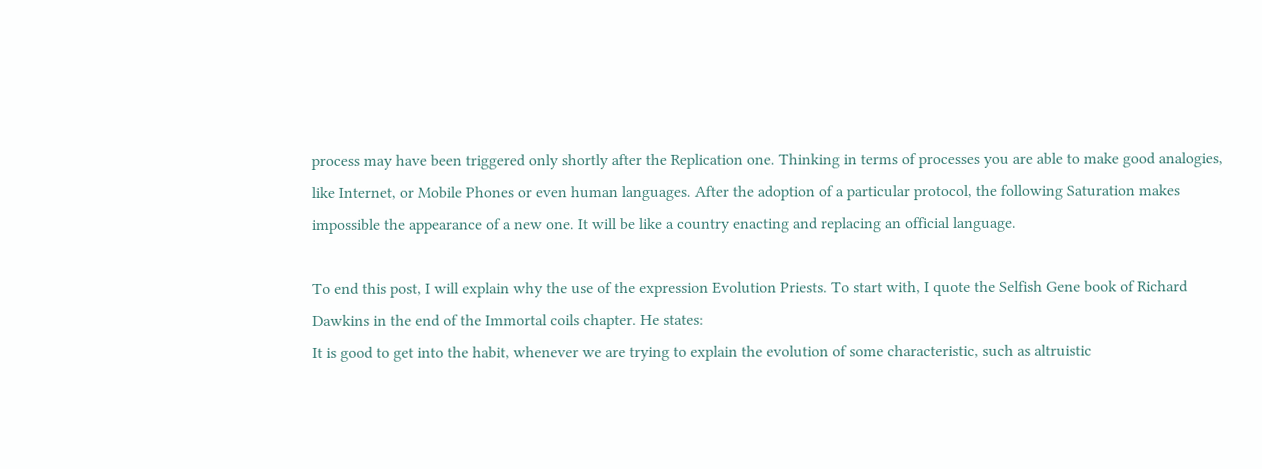process may have been triggered only shortly after the Replication one. Thinking in terms of processes you are able to make good analogies, like Internet, or Mobile Phones or even human languages. After the adoption of a particular protocol, the following Saturation makes impossible the appearance of a new one. It will be like a country enacting and replacing an official language.

To end this post, I will explain why the use of the expression Evolution Priests. To start with, I quote the Selfish Gene book of Richard Dawkins in the end of the Immortal coils chapter. He states:
It is good to get into the habit, whenever we are trying to explain the evolution of some characteristic, such as altruistic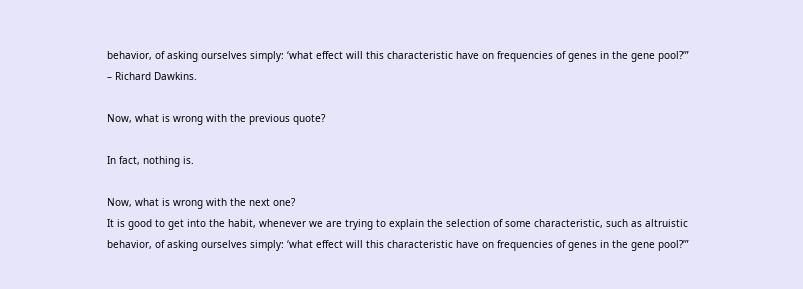behavior, of asking ourselves simply: ‘what effect will this characteristic have on frequencies of genes in the gene pool?’” – Richard Dawkins.

Now, what is wrong with the previous quote?

In fact, nothing is.

Now, what is wrong with the next one?
It is good to get into the habit, whenever we are trying to explain the selection of some characteristic, such as altruistic behavior, of asking ourselves simply: ‘what effect will this characteristic have on frequencies of genes in the gene pool?’”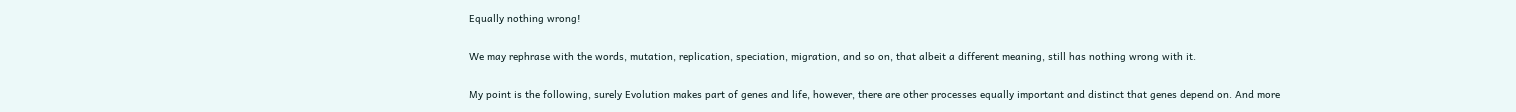Equally nothing wrong!

We may rephrase with the words, mutation, replication, speciation, migration, and so on, that albeit a different meaning, still has nothing wrong with it.

My point is the following, surely Evolution makes part of genes and life, however, there are other processes equally important and distinct that genes depend on. And more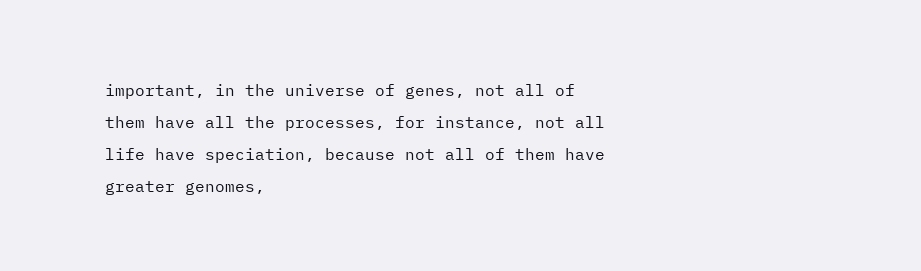important, in the universe of genes, not all of them have all the processes, for instance, not all life have speciation, because not all of them have greater genomes,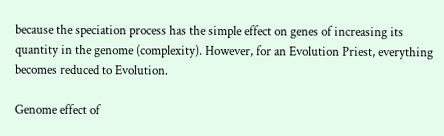because the speciation process has the simple effect on genes of increasing its quantity in the genome (complexity). However, for an Evolution Priest, everything becomes reduced to Evolution.

Genome effect of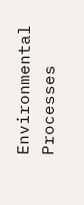Environmental Processes